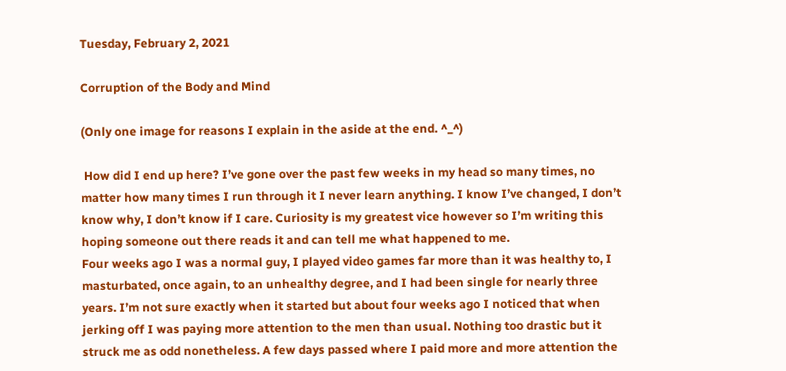Tuesday, February 2, 2021

Corruption of the Body and Mind

(Only one image for reasons I explain in the aside at the end. ^_^)

 How did I end up here? I’ve gone over the past few weeks in my head so many times, no matter how many times I run through it I never learn anything. I know I’ve changed, I don’t know why, I don’t know if I care. Curiosity is my greatest vice however so I’m writing this hoping someone out there reads it and can tell me what happened to me.
Four weeks ago I was a normal guy, I played video games far more than it was healthy to, I masturbated, once again, to an unhealthy degree, and I had been single for nearly three years. I’m not sure exactly when it started but about four weeks ago I noticed that when jerking off I was paying more attention to the men than usual. Nothing too drastic but it struck me as odd nonetheless. A few days passed where I paid more and more attention the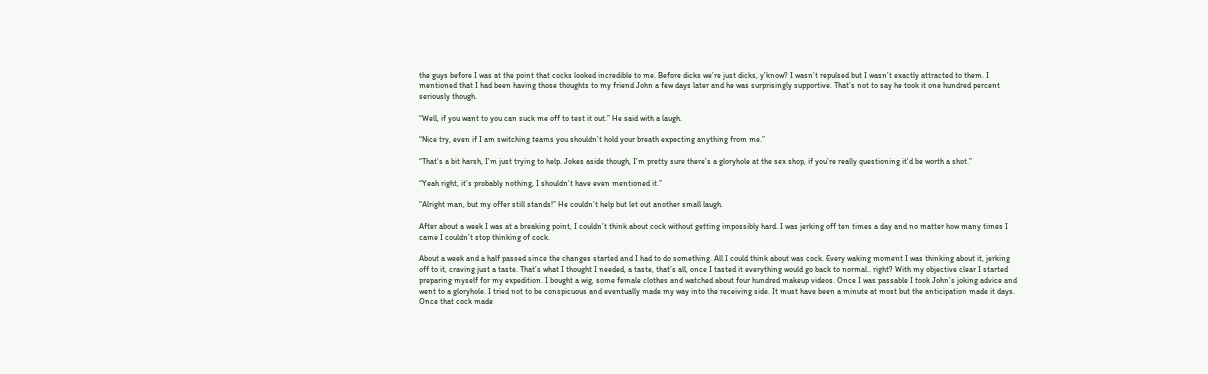the guys before I was at the point that cocks looked incredible to me. Before dicks we’re just dicks, y’know? I wasn’t repulsed but I wasn’t exactly attracted to them. I mentioned that I had been having those thoughts to my friend John a few days later and he was surprisingly supportive. That’s not to say he took it one hundred percent seriously though.

“Well, if you want to you can suck me off to test it out.” He said with a laugh.

“Nice try, even if I am switching teams you shouldn’t hold your breath expecting anything from me.”

“That’s a bit harsh, I’m just trying to help. Jokes aside though, I’m pretty sure there’s a gloryhole at the sex shop, if you’re really questioning it’d be worth a shot.”

“Yeah right, it’s probably nothing, I shouldn’t have even mentioned it.”

“Alright man, but my offer still stands!” He couldn’t help but let out another small laugh.

After about a week I was at a breaking point, I couldn’t think about cock without getting impossibly hard. I was jerking off ten times a day and no matter how many times I came I couldn’t stop thinking of cock.

About a week and a half passed since the changes started and I had to do something. All I could think about was cock. Every waking moment I was thinking about it, jerking off to it, craving just a taste. That’s what I thought I needed, a taste, that’s all, once I tasted it everything would go back to normal.. right? With my objective clear I started preparing myself for my expedition. I bought a wig, some female clothes and watched about four hundred makeup videos. Once I was passable I took John’s joking advice and went to a gloryhole. I tried not to be conspicuous and eventually made my way into the receiving side. It must have been a minute at most but the anticipation made it days. Once that cock made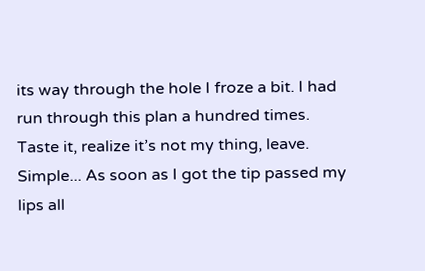its way through the hole I froze a bit. I had run through this plan a hundred times. Taste it, realize it’s not my thing, leave. Simple... As soon as I got the tip passed my lips all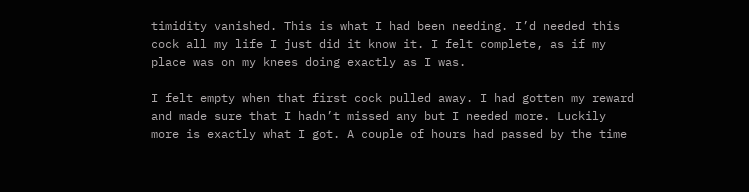timidity vanished. This is what I had been needing. I’d needed this cock all my life I just did it know it. I felt complete, as if my place was on my knees doing exactly as I was.

I felt empty when that first cock pulled away. I had gotten my reward and made sure that I hadn’t missed any but I needed more. Luckily more is exactly what I got. A couple of hours had passed by the time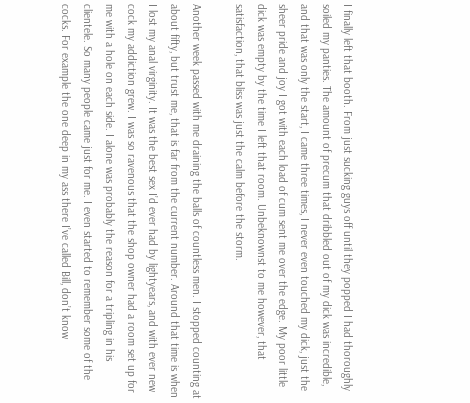I finally left that booth. From just sucking guys off until they popped I had thoroughly soiled my panties. The amount of precum that dribbled out of my dick was incredible, and that was only the start, I came three times, I never even touched my dick, just the sheer pride and joy I got with each load of cum sent me over the edge. My poor little dick was empty by the time I left that room. Unbeknownst to me however, that satisfaction, that bliss was just the calm before the storm.

Another week passed with me draining the balls of countless men. I stopped counting at about fifty, but trust me, that is far from the current number. Around that time is when I lost my anal virginity. It was the best sex I’d ever had by lightyears, and with ever new cock my addiction grew. I was so ravenous that the shop owner had a room set up for me with a hole on each side. I alone was probably the reason for a tripling in his clientele. So many people came just for me. I even started to remember some of the cocks. For example the one deep in my ass there I’ve called Bill, don’t know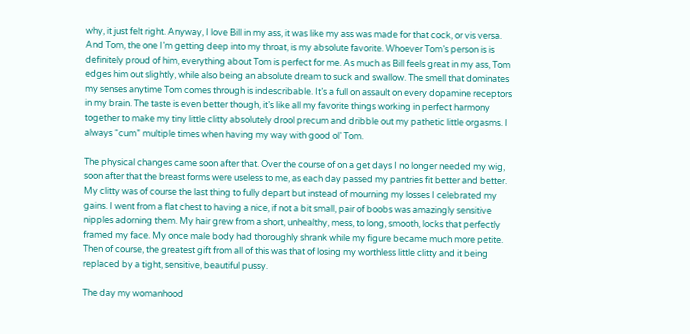why, it just felt right. Anyway, I love Bill in my ass, it was like my ass was made for that cock, or vis versa. And Tom, the one I’m getting deep into my throat, is my absolute favorite. Whoever Tom’s person is is definitely proud of him, everything about Tom is perfect for me. As much as Bill feels great in my ass, Tom edges him out slightly, while also being an absolute dream to suck and swallow. The smell that dominates my senses anytime Tom comes through is indescribable. It’s a full on assault on every dopamine receptors in my brain. The taste is even better though, it’s like all my favorite things working in perfect harmony together to make my tiny little clitty absolutely drool precum and dribble out my pathetic little orgasms. I always “cum” multiple times when having my way with good ol’ Tom.

The physical changes came soon after that. Over the course of on a get days I no longer needed my wig, soon after that the breast forms were useless to me, as each day passed my pantries fit better and better. My clitty was of course the last thing to fully depart but instead of mourning my losses I celebrated my gains. I went from a flat chest to having a nice, if not a bit small, pair of boobs was amazingly sensitive nipples adorning them. My hair grew from a short, unhealthy, mess, to long, smooth, locks that perfectly framed my face. My once male body had thoroughly shrank while my figure became much more petite. Then of course, the greatest gift from all of this was that of losing my worthless little clitty and it being replaced by a tight, sensitive, beautiful pussy.

The day my womanhood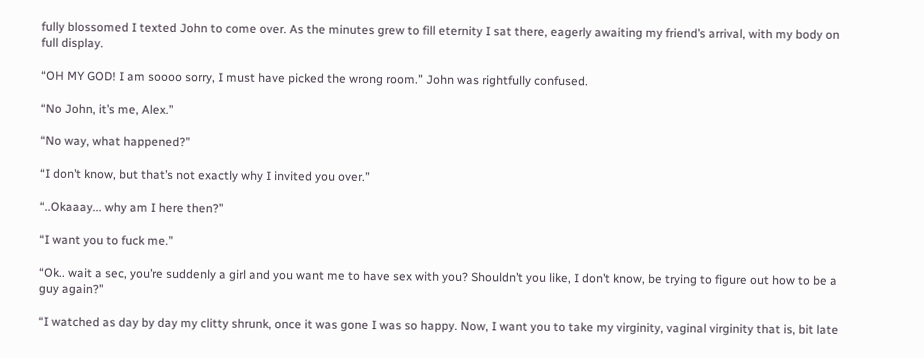fully blossomed I texted John to come over. As the minutes grew to fill eternity I sat there, eagerly awaiting my friend’s arrival, with my body on full display.

“OH MY GOD! I am soooo sorry, I must have picked the wrong room.” John was rightfully confused.

“No John, it’s me, Alex.”

“No way, what happened?”

“I don’t know, but that’s not exactly why I invited you over.”

“..Okaaay... why am I here then?”

“I want you to fuck me.”

“Ok.. wait a sec, you’re suddenly a girl and you want me to have sex with you? Shouldn’t you like, I don’t know, be trying to figure out how to be a guy again?”

“I watched as day by day my clitty shrunk, once it was gone I was so happy. Now, I want you to take my virginity, vaginal virginity that is, bit late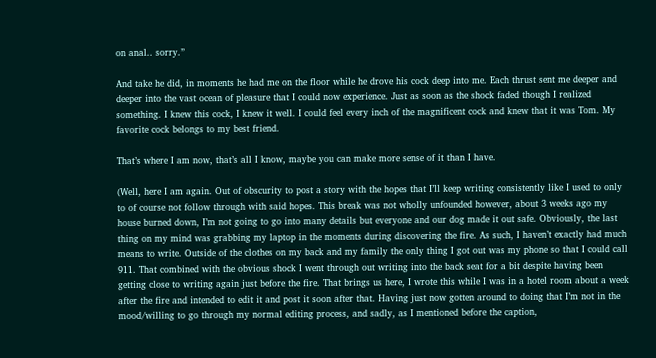on anal.. sorry.”

And take he did, in moments he had me on the floor while he drove his cock deep into me. Each thrust sent me deeper and deeper into the vast ocean of pleasure that I could now experience. Just as soon as the shock faded though I realized something. I knew this cock, I knew it well. I could feel every inch of the magnificent cock and knew that it was Tom. My favorite cock belongs to my best friend.

That’s where I am now, that’s all I know, maybe you can make more sense of it than I have.

(Well, here I am again. Out of obscurity to post a story with the hopes that I’ll keep writing consistently like I used to only to of course not follow through with said hopes. This break was not wholly unfounded however, about 3 weeks ago my house burned down, I’m not going to go into many details but everyone and our dog made it out safe. Obviously, the last thing on my mind was grabbing my laptop in the moments during discovering the fire. As such, I haven’t exactly had much means to write. Outside of the clothes on my back and my family the only thing I got out was my phone so that I could call 911. That combined with the obvious shock I went through out writing into the back seat for a bit despite having been getting close to writing again just before the fire. That brings us here, I wrote this while I was in a hotel room about a week after the fire and intended to edit it and post it soon after that. Having just now gotten around to doing that I’m not in the mood/willing to go through my normal editing process, and sadly, as I mentioned before the caption,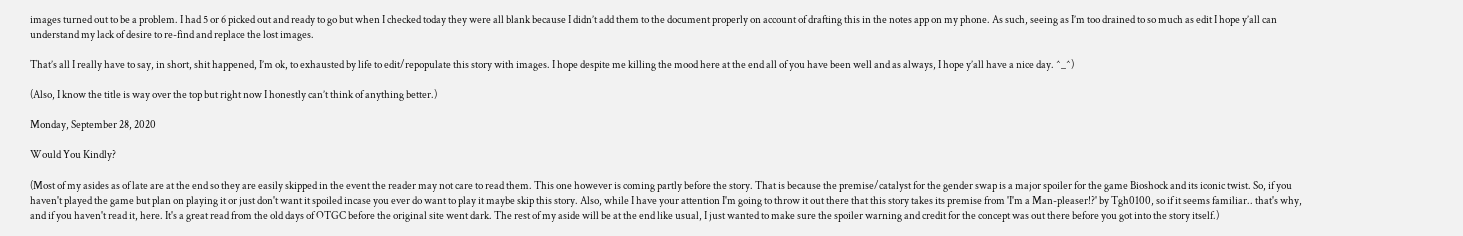images turned out to be a problem. I had 5 or 6 picked out and ready to go but when I checked today they were all blank because I didn’t add them to the document properly on account of drafting this in the notes app on my phone. As such, seeing as I’m too drained to so much as edit I hope y’all can understand my lack of desire to re-find and replace the lost images.

That’s all I really have to say, in short, shit happened, I’m ok, to exhausted by life to edit/repopulate this story with images. I hope despite me killing the mood here at the end all of you have been well and as always, I hope y’all have a nice day. ^_^)

(Also, I know the title is way over the top but right now I honestly can’t think of anything better.)

Monday, September 28, 2020

Would You Kindly?

(Most of my asides as of late are at the end so they are easily skipped in the event the reader may not care to read them. This one however is coming partly before the story. That is because the premise/catalyst for the gender swap is a major spoiler for the game Bioshock and its iconic twist. So, if you haven't played the game but plan on playing it or just don't want it spoiled incase you ever do want to play it maybe skip this story. Also, while I have your attention I'm going to throw it out there that this story takes its premise from 'I'm a Man-pleaser!?' by Tgh0100, so if it seems familiar.. that's why, and if you haven't read it, here. It's a great read from the old days of OTGC before the original site went dark. The rest of my aside will be at the end like usual, I just wanted to make sure the spoiler warning and credit for the concept was out there before you got into the story itself.)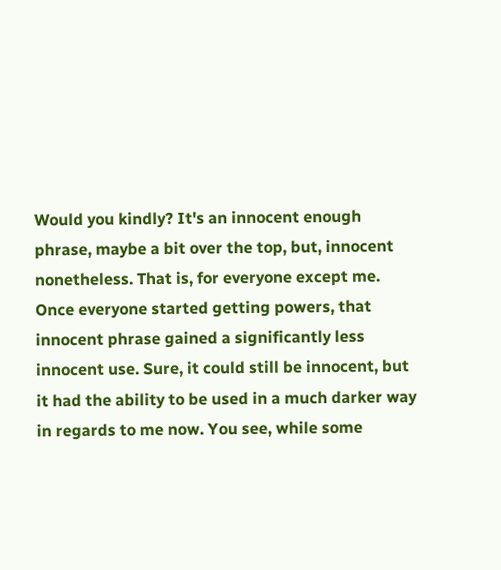Would you kindly? It's an innocent enough phrase, maybe a bit over the top, but, innocent nonetheless. That is, for everyone except me. Once everyone started getting powers, that innocent phrase gained a significantly less innocent use. Sure, it could still be innocent, but it had the ability to be used in a much darker way in regards to me now. You see, while some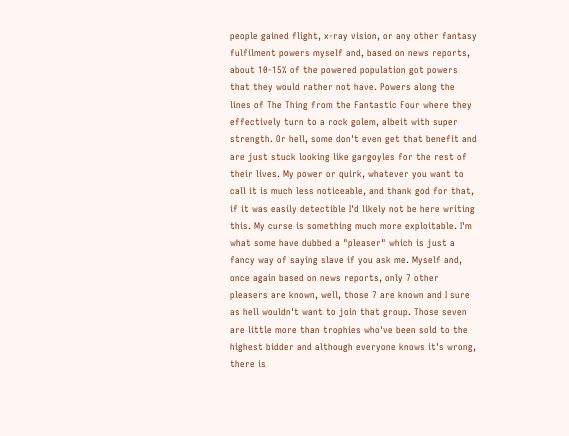people gained flight, x-ray vision, or any other fantasy fulfilment powers myself and, based on news reports, about 10-15% of the powered population got powers that they would rather not have. Powers along the lines of The Thing from the Fantastic Four where they effectively turn to a rock golem, albeit with super strength. Or hell, some don't even get that benefit and are just stuck looking like gargoyles for the rest of their lives. My power or quirk, whatever you want to call it is much less noticeable, and thank god for that, if it was easily detectible I'd likely not be here writing this. My curse is something much more exploitable. I'm what some have dubbed a "pleaser" which is just a fancy way of saying slave if you ask me. Myself and, once again based on news reports, only 7 other pleasers are known, well, those 7 are known and I sure as hell wouldn't want to join that group. Those seven are little more than trophies who've been sold to the highest bidder and although everyone knows it's wrong, there is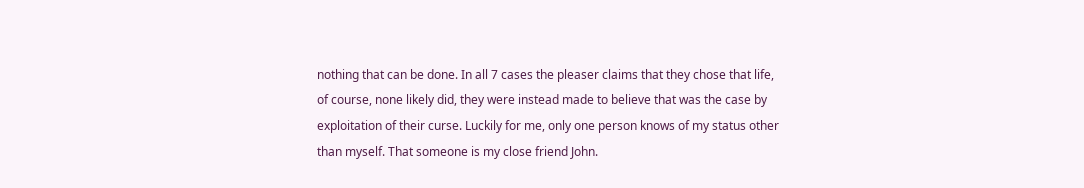nothing that can be done. In all 7 cases the pleaser claims that they chose that life, of course, none likely did, they were instead made to believe that was the case by exploitation of their curse. Luckily for me, only one person knows of my status other than myself. That someone is my close friend John.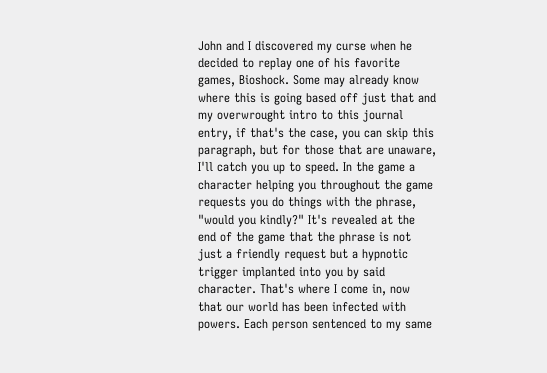John and I discovered my curse when he decided to replay one of his favorite games, Bioshock. Some may already know where this is going based off just that and my overwrought intro to this journal entry, if that's the case, you can skip this paragraph, but for those that are unaware, I'll catch you up to speed. In the game a character helping you throughout the game requests you do things with the phrase, "would you kindly?" It's revealed at the end of the game that the phrase is not just a friendly request but a hypnotic trigger implanted into you by said character. That's where I come in, now that our world has been infected with powers. Each person sentenced to my same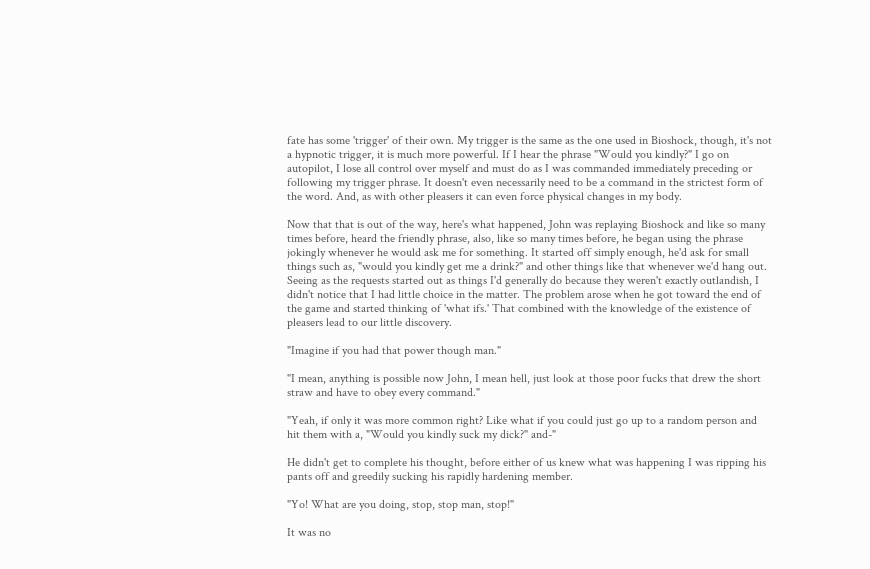fate has some 'trigger' of their own. My trigger is the same as the one used in Bioshock, though, it's not a hypnotic trigger, it is much more powerful. If I hear the phrase "Would you kindly?" I go on autopilot, I lose all control over myself and must do as I was commanded immediately preceding or following my trigger phrase. It doesn't even necessarily need to be a command in the strictest form of the word. And, as with other pleasers it can even force physical changes in my body.

Now that that is out of the way, here's what happened, John was replaying Bioshock and like so many times before, heard the friendly phrase, also, like so many times before, he began using the phrase jokingly whenever he would ask me for something. It started off simply enough, he'd ask for small things such as, "would you kindly get me a drink?" and other things like that whenever we'd hang out. Seeing as the requests started out as things I'd generally do because they weren't exactly outlandish, I didn't notice that I had little choice in the matter. The problem arose when he got toward the end of the game and started thinking of 'what ifs.' That combined with the knowledge of the existence of pleasers lead to our little discovery.

"Imagine if you had that power though man."

"I mean, anything is possible now John, I mean hell, just look at those poor fucks that drew the short straw and have to obey every command."

"Yeah, if only it was more common right? Like what if you could just go up to a random person and hit them with a, "Would you kindly suck my dick?" and-"

He didn't get to complete his thought, before either of us knew what was happening I was ripping his pants off and greedily sucking his rapidly hardening member.

"Yo! What are you doing, stop, stop man, stop!"

It was no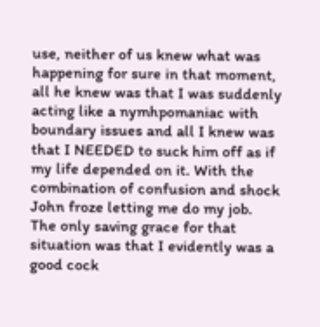use, neither of us knew what was happening for sure in that moment, all he knew was that I was suddenly acting like a nymhpomaniac with boundary issues and all I knew was that I NEEDED to suck him off as if my life depended on it. With the combination of confusion and shock John froze letting me do my job. The only saving grace for that situation was that I evidently was a good cock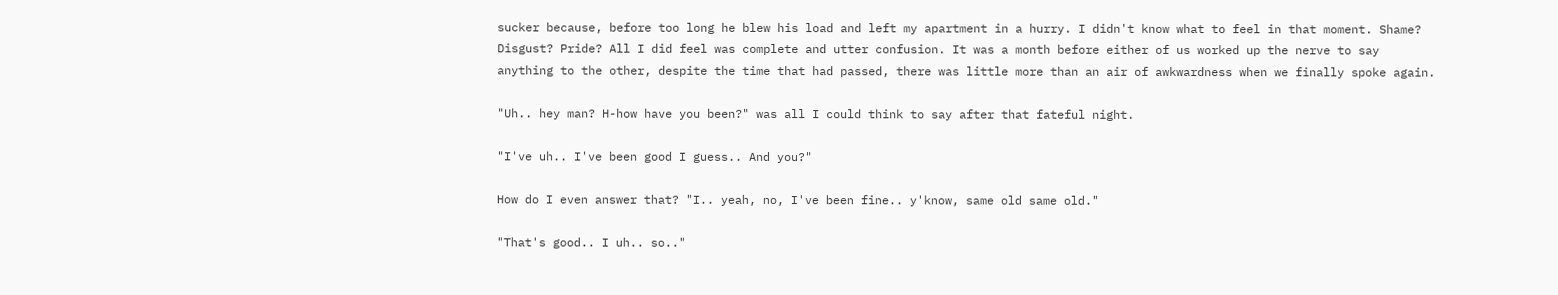sucker because, before too long he blew his load and left my apartment in a hurry. I didn't know what to feel in that moment. Shame? Disgust? Pride? All I did feel was complete and utter confusion. It was a month before either of us worked up the nerve to say anything to the other, despite the time that had passed, there was little more than an air of awkwardness when we finally spoke again.

"Uh.. hey man? H-how have you been?" was all I could think to say after that fateful night.

"I've uh.. I've been good I guess.. And you?"

How do I even answer that? "I.. yeah, no, I've been fine.. y'know, same old same old."

"That's good.. I uh.. so.."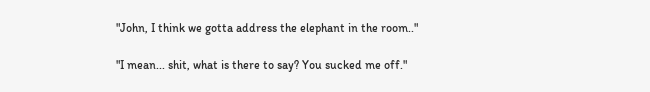"John, I think we gotta address the elephant in the room.."

"I mean... shit, what is there to say? You sucked me off."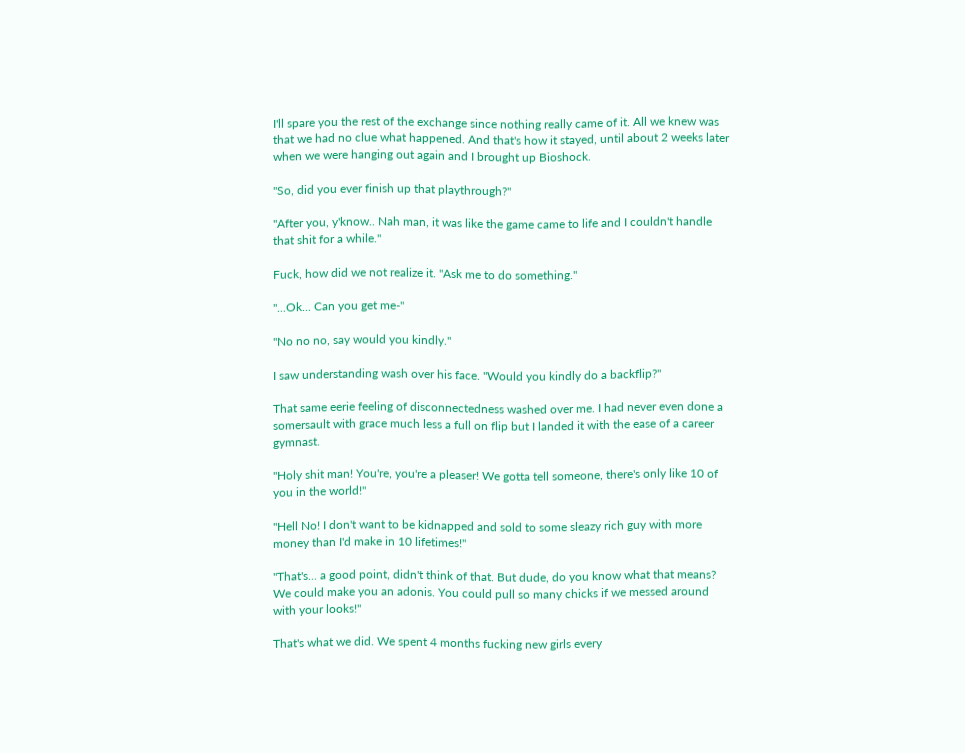I'll spare you the rest of the exchange since nothing really came of it. All we knew was that we had no clue what happened. And that's how it stayed, until about 2 weeks later when we were hanging out again and I brought up Bioshock.

"So, did you ever finish up that playthrough?"

"After you, y'know.. Nah man, it was like the game came to life and I couldn't handle that shit for a while."

Fuck, how did we not realize it. "Ask me to do something."

"...Ok... Can you get me-"

"No no no, say would you kindly."

I saw understanding wash over his face. "Would you kindly do a backflip?"

That same eerie feeling of disconnectedness washed over me. I had never even done a somersault with grace much less a full on flip but I landed it with the ease of a career gymnast.

"Holy shit man! You're, you're a pleaser! We gotta tell someone, there's only like 10 of you in the world!"

"Hell No! I don't want to be kidnapped and sold to some sleazy rich guy with more money than I'd make in 10 lifetimes!"

"That's... a good point, didn't think of that. But dude, do you know what that means? We could make you an adonis. You could pull so many chicks if we messed around with your looks!"

That's what we did. We spent 4 months fucking new girls every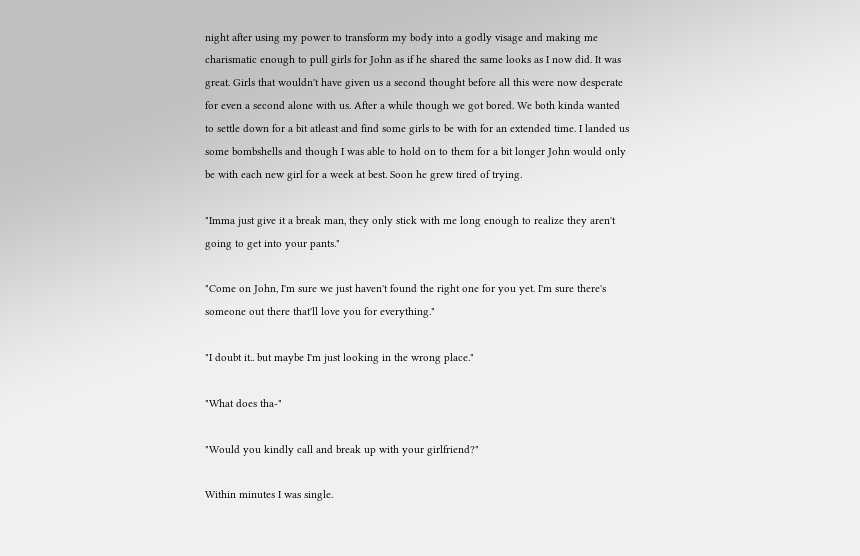night after using my power to transform my body into a godly visage and making me charismatic enough to pull girls for John as if he shared the same looks as I now did. It was great. Girls that wouldn't have given us a second thought before all this were now desperate for even a second alone with us. After a while though we got bored. We both kinda wanted to settle down for a bit atleast and find some girls to be with for an extended time. I landed us some bombshells and though I was able to hold on to them for a bit longer John would only be with each new girl for a week at best. Soon he grew tired of trying.

"Imma just give it a break man, they only stick with me long enough to realize they aren't going to get into your pants."

"Come on John, I'm sure we just haven't found the right one for you yet. I'm sure there's someone out there that'll love you for everything."

"I doubt it.. but maybe I'm just looking in the wrong place."

"What does tha-"

"Would you kindly call and break up with your girlfriend?"

Within minutes I was single.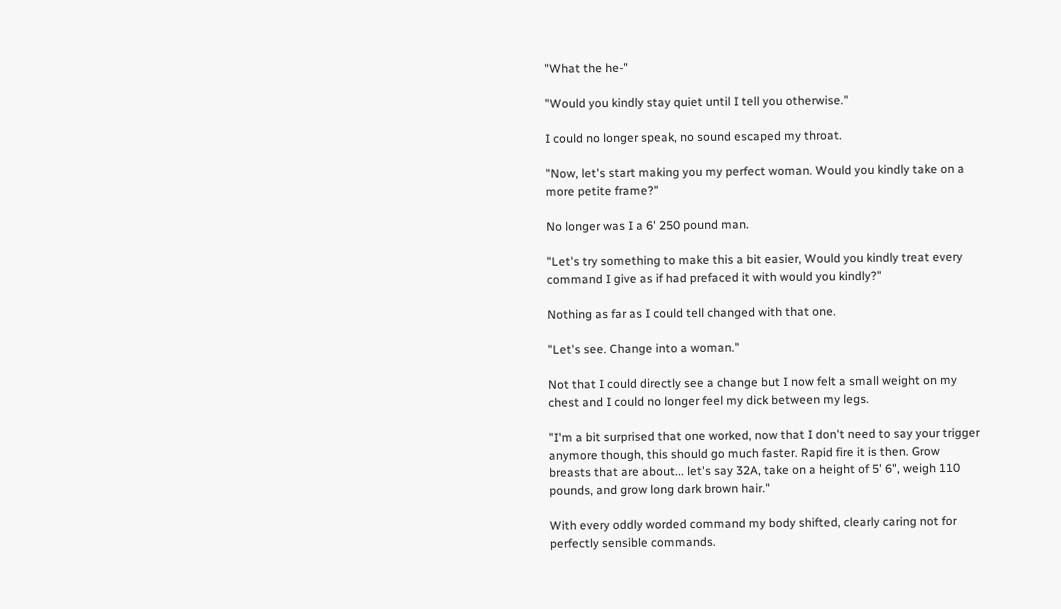"What the he-"

"Would you kindly stay quiet until I tell you otherwise."

I could no longer speak, no sound escaped my throat.

"Now, let's start making you my perfect woman. Would you kindly take on a more petite frame?"

No longer was I a 6' 250 pound man.

"Let's try something to make this a bit easier, Would you kindly treat every command I give as if had prefaced it with would you kindly?"

Nothing as far as I could tell changed with that one.

"Let's see. Change into a woman."

Not that I could directly see a change but I now felt a small weight on my chest and I could no longer feel my dick between my legs.

"I'm a bit surprised that one worked, now that I don't need to say your trigger anymore though, this should go much faster. Rapid fire it is then. Grow breasts that are about... let's say 32A, take on a height of 5' 6", weigh 110 pounds, and grow long dark brown hair."

With every oddly worded command my body shifted, clearly caring not for perfectly sensible commands.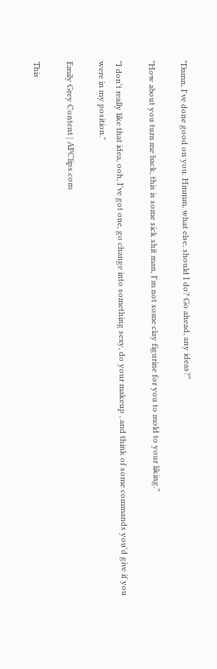"Damn, I've done good on you. Hmmm, what else, should I do? Go ahead, any ideas?"

"How about you turn me back, this is some sick shit man, I'm not some clay figurine for you to mold to your liking."

"I don't really like that idea, ooh, I've got one, go change into something sexy, do your makeup , and think of some commands you'd give if you were in my position."

Emily Grey Content | APClips.com

This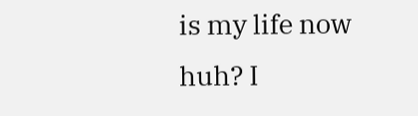is my life now huh? I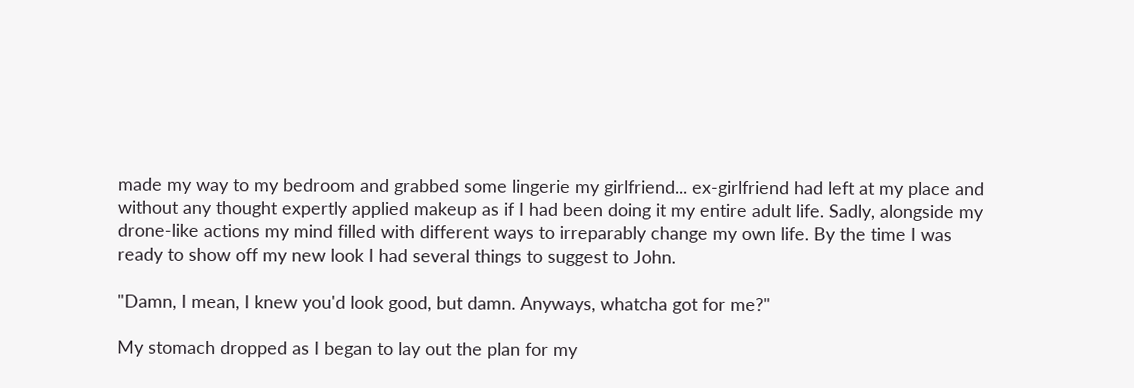made my way to my bedroom and grabbed some lingerie my girlfriend... ex-girlfriend had left at my place and without any thought expertly applied makeup as if I had been doing it my entire adult life. Sadly, alongside my drone-like actions my mind filled with different ways to irreparably change my own life. By the time I was ready to show off my new look I had several things to suggest to John.

"Damn, I mean, I knew you'd look good, but damn. Anyways, whatcha got for me?"

My stomach dropped as I began to lay out the plan for my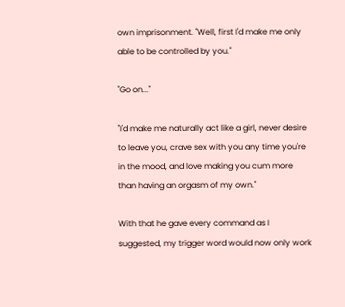own imprisonment. "Well, first I'd make me only able to be controlled by you."

"Go on..."

"I'd make me naturally act like a girl, never desire to leave you, crave sex with you any time you're in the mood, and love making you cum more than having an orgasm of my own."

With that he gave every command as I suggested, my trigger word would now only work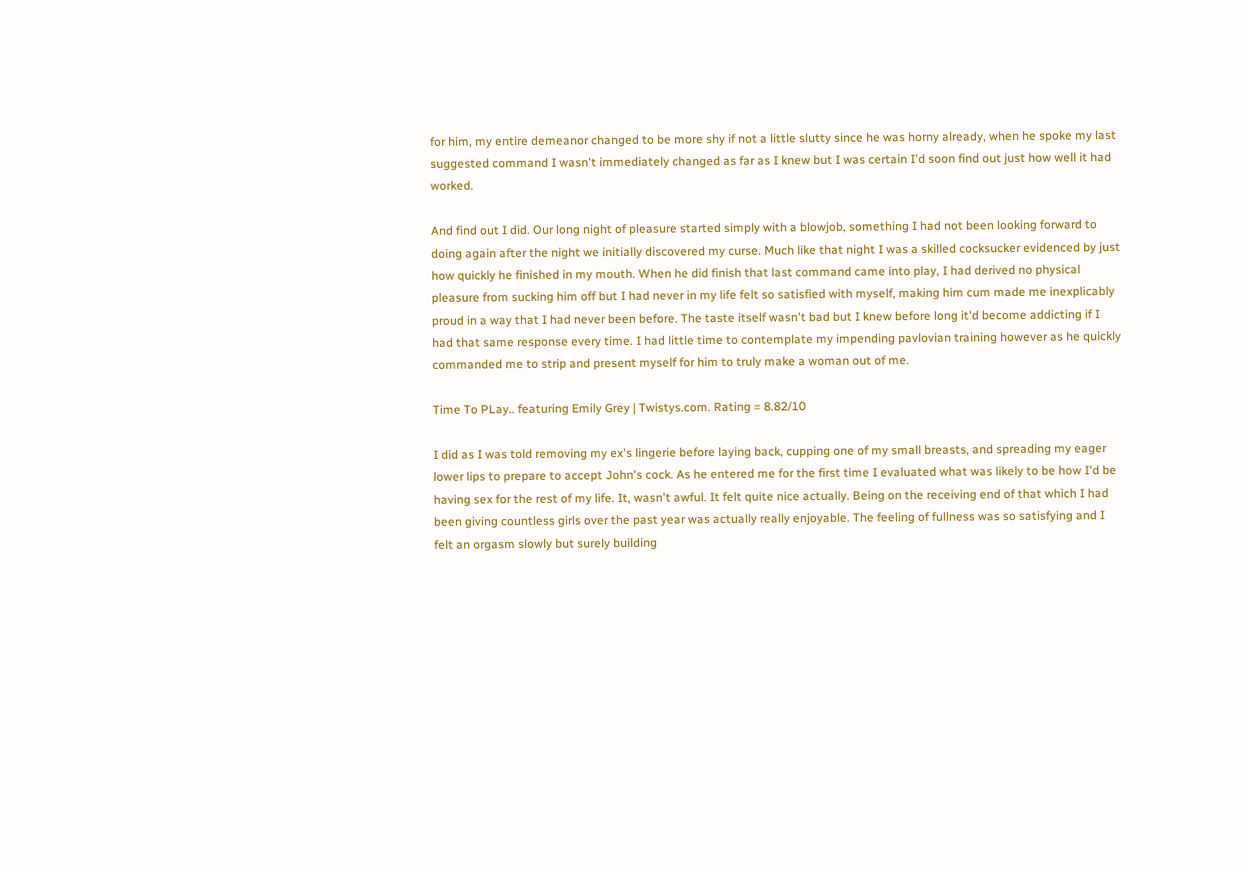for him, my entire demeanor changed to be more shy if not a little slutty since he was horny already, when he spoke my last suggested command I wasn't immediately changed as far as I knew but I was certain I'd soon find out just how well it had worked.

And find out I did. Our long night of pleasure started simply with a blowjob, something I had not been looking forward to doing again after the night we initially discovered my curse. Much like that night I was a skilled cocksucker evidenced by just how quickly he finished in my mouth. When he did finish that last command came into play, I had derived no physical pleasure from sucking him off but I had never in my life felt so satisfied with myself, making him cum made me inexplicably proud in a way that I had never been before. The taste itself wasn't bad but I knew before long it'd become addicting if I had that same response every time. I had little time to contemplate my impending pavlovian training however as he quickly commanded me to strip and present myself for him to truly make a woman out of me.

Time To PLay.. featuring Emily Grey | Twistys.com. Rating = 8.82/10

I did as I was told removing my ex's lingerie before laying back, cupping one of my small breasts, and spreading my eager lower lips to prepare to accept John's cock. As he entered me for the first time I evaluated what was likely to be how I'd be having sex for the rest of my life. It, wasn't awful. It felt quite nice actually. Being on the receiving end of that which I had been giving countless girls over the past year was actually really enjoyable. The feeling of fullness was so satisfying and I felt an orgasm slowly but surely building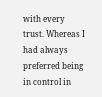with every trust. Whereas I had always preferred being in control in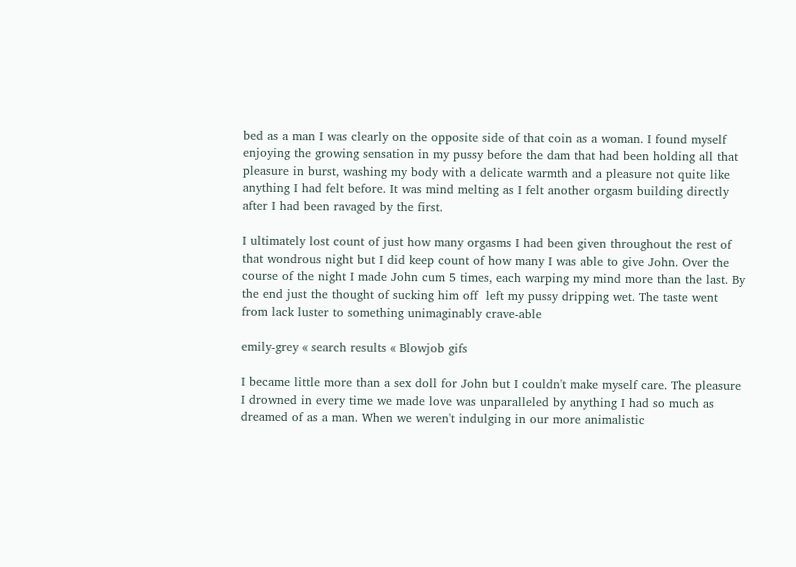bed as a man I was clearly on the opposite side of that coin as a woman. I found myself enjoying the growing sensation in my pussy before the dam that had been holding all that pleasure in burst, washing my body with a delicate warmth and a pleasure not quite like anything I had felt before. It was mind melting as I felt another orgasm building directly after I had been ravaged by the first.

I ultimately lost count of just how many orgasms I had been given throughout the rest of that wondrous night but I did keep count of how many I was able to give John. Over the course of the night I made John cum 5 times, each warping my mind more than the last. By the end just the thought of sucking him off  left my pussy dripping wet. The taste went from lack luster to something unimaginably crave-able

emily-grey « search results « Blowjob gifs

I became little more than a sex doll for John but I couldn't make myself care. The pleasure I drowned in every time we made love was unparalleled by anything I had so much as dreamed of as a man. When we weren't indulging in our more animalistic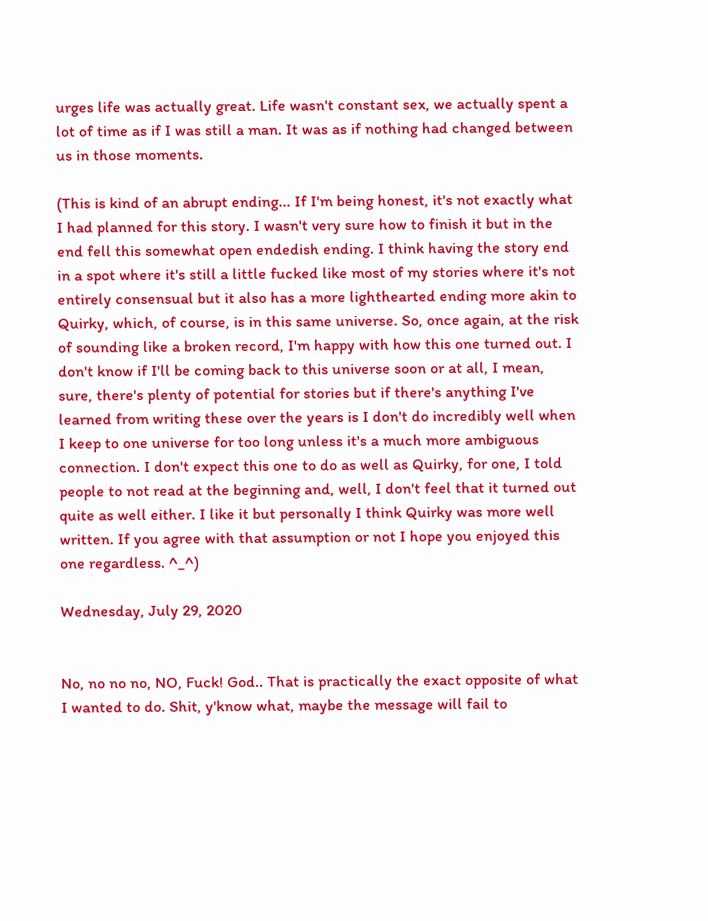urges life was actually great. Life wasn't constant sex, we actually spent a lot of time as if I was still a man. It was as if nothing had changed between us in those moments.

(This is kind of an abrupt ending... If I'm being honest, it's not exactly what I had planned for this story. I wasn't very sure how to finish it but in the end fell this somewhat open endedish ending. I think having the story end in a spot where it's still a little fucked like most of my stories where it's not entirely consensual but it also has a more lighthearted ending more akin to Quirky, which, of course, is in this same universe. So, once again, at the risk of sounding like a broken record, I'm happy with how this one turned out. I don't know if I'll be coming back to this universe soon or at all, I mean, sure, there's plenty of potential for stories but if there's anything I've learned from writing these over the years is I don't do incredibly well when I keep to one universe for too long unless it's a much more ambiguous connection. I don't expect this one to do as well as Quirky, for one, I told people to not read at the beginning and, well, I don't feel that it turned out quite as well either. I like it but personally I think Quirky was more well written. If you agree with that assumption or not I hope you enjoyed this one regardless. ^_^)

Wednesday, July 29, 2020


No, no no no, NO, Fuck! God.. That is practically the exact opposite of what I wanted to do. Shit, y'know what, maybe the message will fail to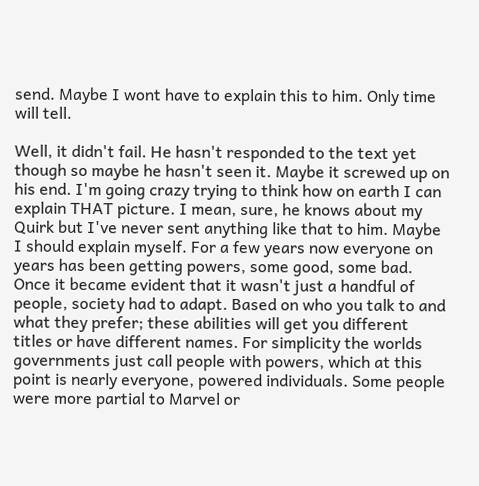send. Maybe I wont have to explain this to him. Only time will tell.

Well, it didn't fail. He hasn't responded to the text yet though so maybe he hasn't seen it. Maybe it screwed up on his end. I'm going crazy trying to think how on earth I can explain THAT picture. I mean, sure, he knows about my Quirk but I've never sent anything like that to him. Maybe I should explain myself. For a few years now everyone on years has been getting powers, some good, some bad. Once it became evident that it wasn't just a handful of people, society had to adapt. Based on who you talk to and what they prefer; these abilities will get you different titles or have different names. For simplicity the worlds governments just call people with powers, which at this point is nearly everyone, powered individuals. Some people were more partial to Marvel or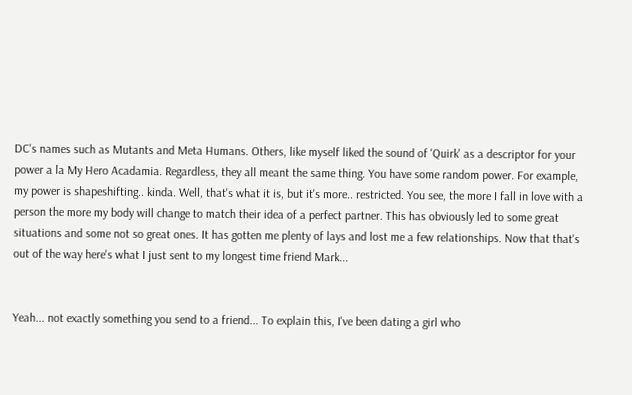DC's names such as Mutants and Meta Humans. Others, like myself liked the sound of 'Quirk' as a descriptor for your power a la My Hero Acadamia. Regardless, they all meant the same thing. You have some random power. For example, my power is shapeshifting.. kinda. Well, that's what it is, but it's more.. restricted. You see, the more I fall in love with a person the more my body will change to match their idea of a perfect partner. This has obviously led to some great situations and some not so great ones. It has gotten me plenty of lays and lost me a few relationships. Now that that's out of the way here's what I just sent to my longest time friend Mark...


Yeah... not exactly something you send to a friend... To explain this, I've been dating a girl who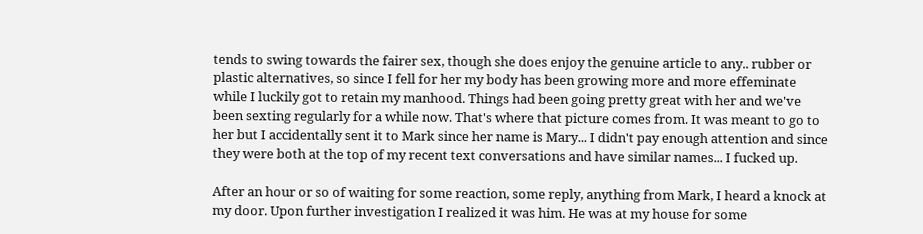tends to swing towards the fairer sex, though she does enjoy the genuine article to any.. rubber or plastic alternatives, so since I fell for her my body has been growing more and more effeminate while I luckily got to retain my manhood. Things had been going pretty great with her and we've been sexting regularly for a while now. That's where that picture comes from. It was meant to go to her but I accidentally sent it to Mark since her name is Mary... I didn't pay enough attention and since they were both at the top of my recent text conversations and have similar names... I fucked up.

After an hour or so of waiting for some reaction, some reply, anything from Mark, I heard a knock at my door. Upon further investigation I realized it was him. He was at my house for some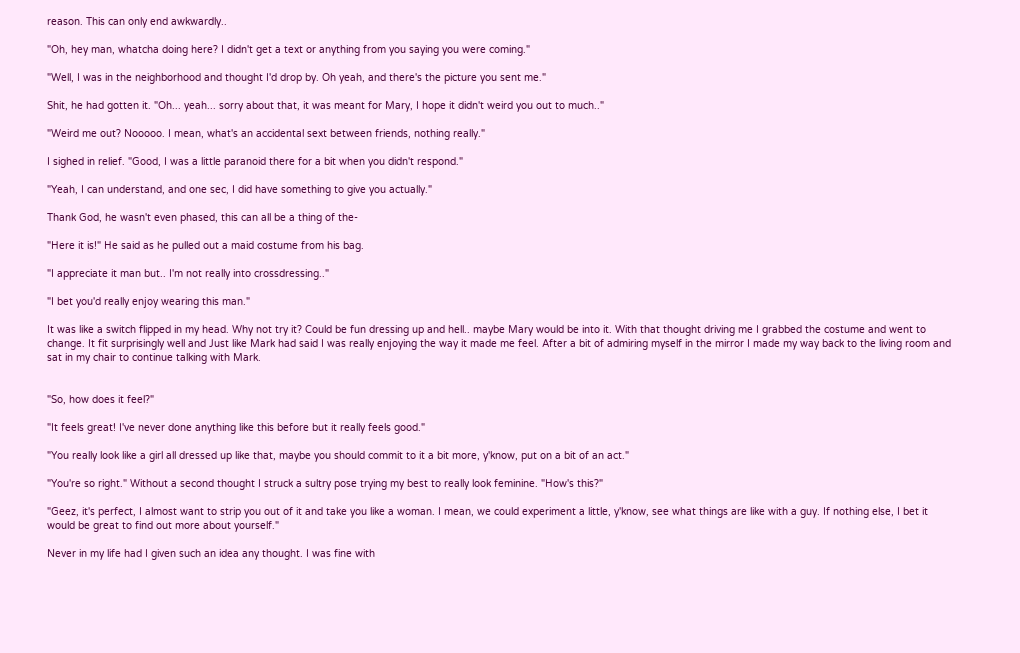reason. This can only end awkwardly..

"Oh, hey man, whatcha doing here? I didn't get a text or anything from you saying you were coming."

"Well, I was in the neighborhood and thought I'd drop by. Oh yeah, and there's the picture you sent me."

Shit, he had gotten it. "Oh... yeah... sorry about that, it was meant for Mary, I hope it didn't weird you out to much.."

"Weird me out? Nooooo. I mean, what's an accidental sext between friends, nothing really."

I sighed in relief. "Good, I was a little paranoid there for a bit when you didn't respond."

"Yeah, I can understand, and one sec, I did have something to give you actually."

Thank God, he wasn't even phased, this can all be a thing of the-

"Here it is!" He said as he pulled out a maid costume from his bag.

"I appreciate it man but.. I'm not really into crossdressing.."

"I bet you'd really enjoy wearing this man."

It was like a switch flipped in my head. Why not try it? Could be fun dressing up and hell.. maybe Mary would be into it. With that thought driving me I grabbed the costume and went to change. It fit surprisingly well and Just like Mark had said I was really enjoying the way it made me feel. After a bit of admiring myself in the mirror I made my way back to the living room and sat in my chair to continue talking with Mark.


"So, how does it feel?"

"It feels great! I've never done anything like this before but it really feels good."

"You really look like a girl all dressed up like that, maybe you should commit to it a bit more, y'know, put on a bit of an act."

"You're so right." Without a second thought I struck a sultry pose trying my best to really look feminine. "How's this?"

"Geez, it's perfect, I almost want to strip you out of it and take you like a woman. I mean, we could experiment a little, y'know, see what things are like with a guy. If nothing else, I bet it would be great to find out more about yourself."

Never in my life had I given such an idea any thought. I was fine with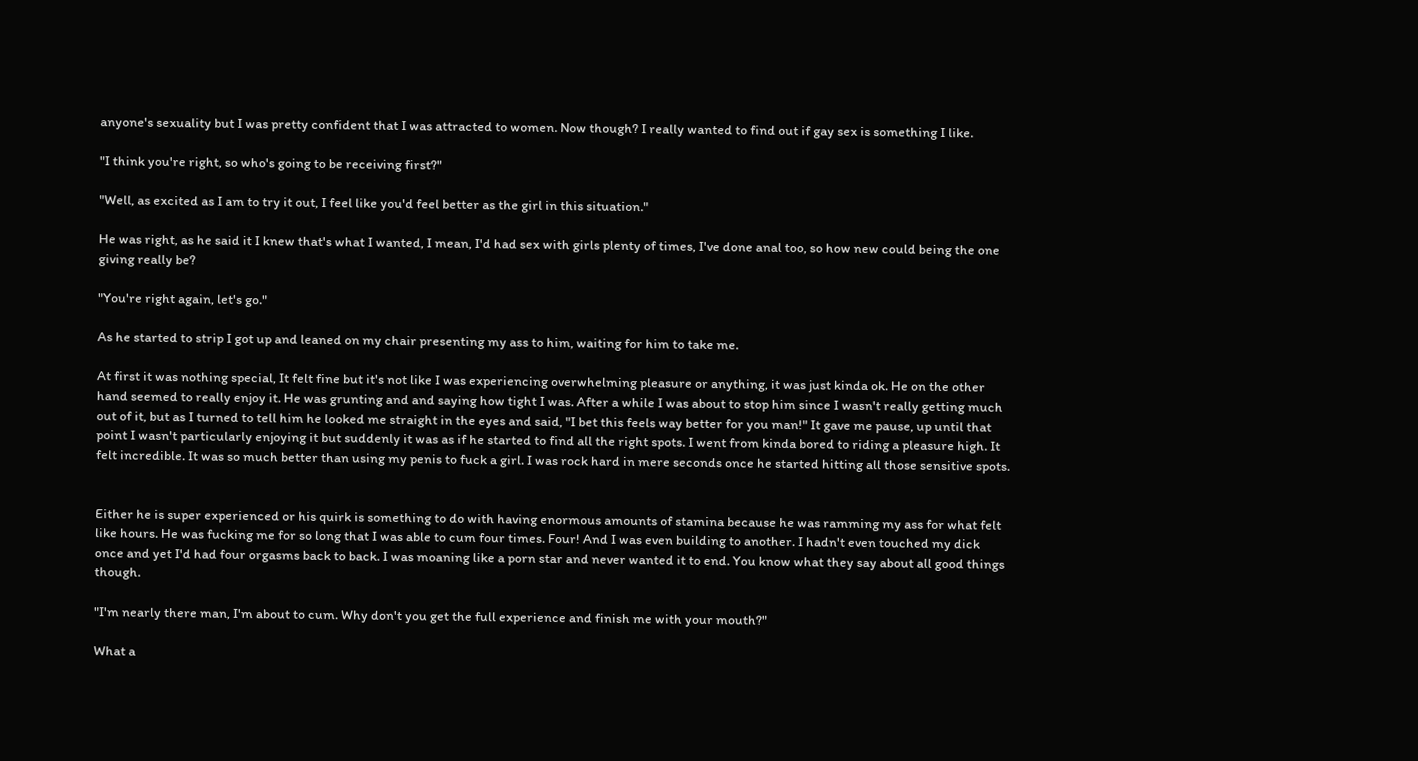anyone's sexuality but I was pretty confident that I was attracted to women. Now though? I really wanted to find out if gay sex is something I like.

"I think you're right, so who's going to be receiving first?"

"Well, as excited as I am to try it out, I feel like you'd feel better as the girl in this situation."

He was right, as he said it I knew that's what I wanted, I mean, I'd had sex with girls plenty of times, I've done anal too, so how new could being the one giving really be?

"You're right again, let's go."

As he started to strip I got up and leaned on my chair presenting my ass to him, waiting for him to take me.

At first it was nothing special, It felt fine but it's not like I was experiencing overwhelming pleasure or anything, it was just kinda ok. He on the other hand seemed to really enjoy it. He was grunting and and saying how tight I was. After a while I was about to stop him since I wasn't really getting much out of it, but as I turned to tell him he looked me straight in the eyes and said, "I bet this feels way better for you man!" It gave me pause, up until that point I wasn't particularly enjoying it but suddenly it was as if he started to find all the right spots. I went from kinda bored to riding a pleasure high. It felt incredible. It was so much better than using my penis to fuck a girl. I was rock hard in mere seconds once he started hitting all those sensitive spots.


Either he is super experienced or his quirk is something to do with having enormous amounts of stamina because he was ramming my ass for what felt like hours. He was fucking me for so long that I was able to cum four times. Four! And I was even building to another. I hadn't even touched my dick once and yet I'd had four orgasms back to back. I was moaning like a porn star and never wanted it to end. You know what they say about all good things though.

"I'm nearly there man, I'm about to cum. Why don't you get the full experience and finish me with your mouth?"

What a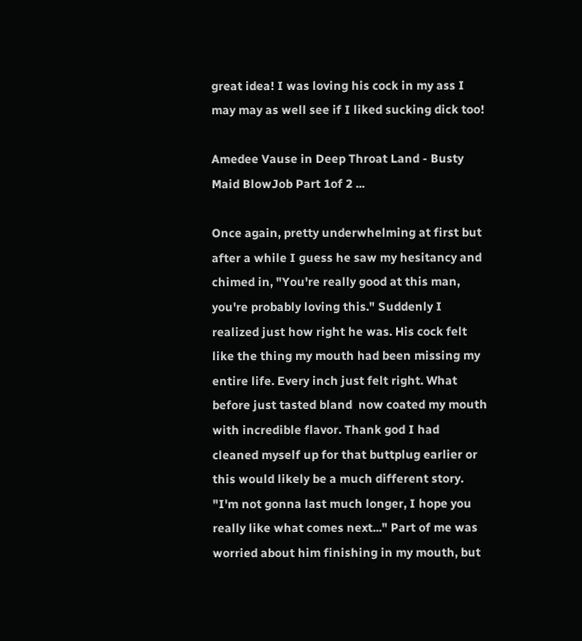great idea! I was loving his cock in my ass I may may as well see if I liked sucking dick too!

Amedee Vause in Deep Throat Land - Busty Maid BlowJob Part 1of 2 ...

Once again, pretty underwhelming at first but after a while I guess he saw my hesitancy and chimed in, "You're really good at this man, you're probably loving this." Suddenly I realized just how right he was. His cock felt like the thing my mouth had been missing my entire life. Every inch just felt right. What before just tasted bland  now coated my mouth with incredible flavor. Thank god I had cleaned myself up for that buttplug earlier or this would likely be a much different story. "I'm not gonna last much longer, I hope you really like what comes next..." Part of me was worried about him finishing in my mouth, but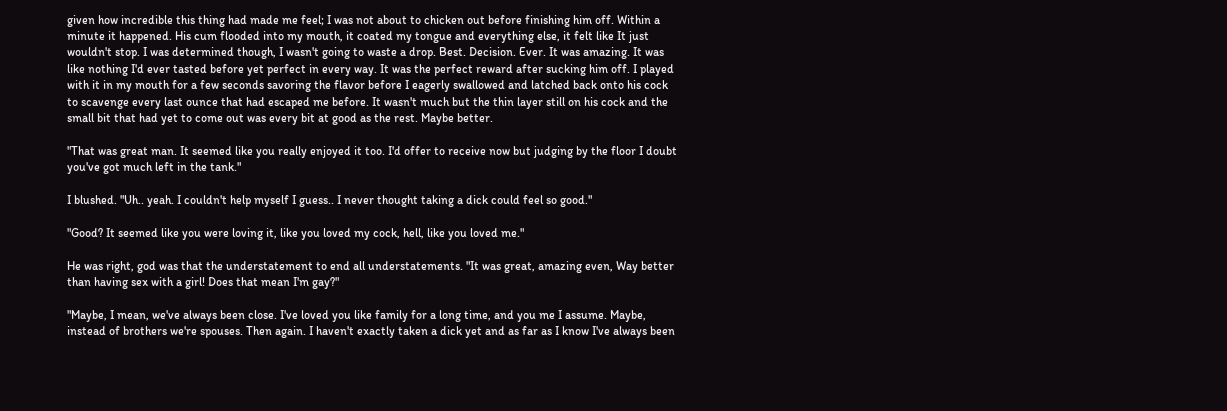given how incredible this thing had made me feel; I was not about to chicken out before finishing him off. Within a minute it happened. His cum flooded into my mouth, it coated my tongue and everything else, it felt like It just wouldn't stop. I was determined though, I wasn't going to waste a drop. Best. Decision. Ever. It was amazing. It was like nothing I'd ever tasted before yet perfect in every way. It was the perfect reward after sucking him off. I played with it in my mouth for a few seconds savoring the flavor before I eagerly swallowed and latched back onto his cock to scavenge every last ounce that had escaped me before. It wasn't much but the thin layer still on his cock and the small bit that had yet to come out was every bit at good as the rest. Maybe better.

"That was great man. It seemed like you really enjoyed it too. I'd offer to receive now but judging by the floor I doubt you've got much left in the tank."

I blushed. "Uh.. yeah. I couldn't help myself I guess.. I never thought taking a dick could feel so good."

"Good? It seemed like you were loving it, like you loved my cock, hell, like you loved me."

He was right, god was that the understatement to end all understatements. "It was great, amazing even, Way better than having sex with a girl! Does that mean I'm gay?"

"Maybe, I mean, we've always been close. I've loved you like family for a long time, and you me I assume. Maybe, instead of brothers we're spouses. Then again. I haven't exactly taken a dick yet and as far as I know I've always been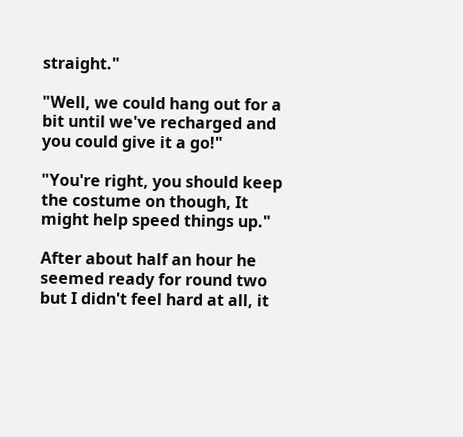straight."

"Well, we could hang out for a bit until we've recharged and you could give it a go!"

"You're right, you should keep the costume on though, It might help speed things up."

After about half an hour he seemed ready for round two but I didn't feel hard at all, it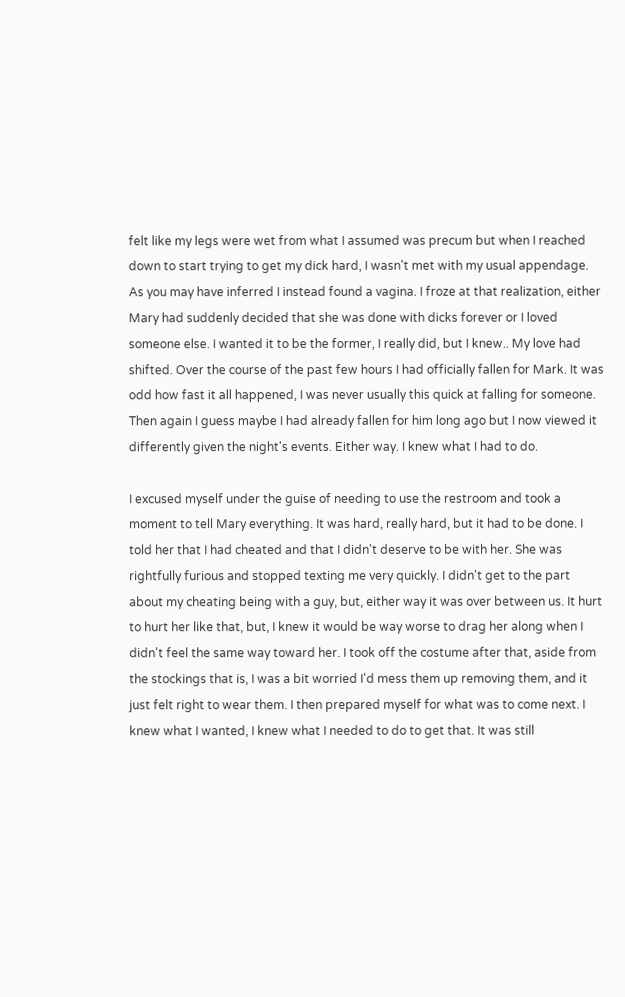felt like my legs were wet from what I assumed was precum but when I reached down to start trying to get my dick hard, I wasn't met with my usual appendage. As you may have inferred I instead found a vagina. I froze at that realization, either Mary had suddenly decided that she was done with dicks forever or I loved someone else. I wanted it to be the former, I really did, but I knew.. My love had shifted. Over the course of the past few hours I had officially fallen for Mark. It was odd how fast it all happened, I was never usually this quick at falling for someone. Then again I guess maybe I had already fallen for him long ago but I now viewed it differently given the night's events. Either way. I knew what I had to do.

I excused myself under the guise of needing to use the restroom and took a moment to tell Mary everything. It was hard, really hard, but it had to be done. I told her that I had cheated and that I didn't deserve to be with her. She was rightfully furious and stopped texting me very quickly. I didn't get to the part about my cheating being with a guy, but, either way it was over between us. It hurt to hurt her like that, but, I knew it would be way worse to drag her along when I didn't feel the same way toward her. I took off the costume after that, aside from the stockings that is, I was a bit worried I'd mess them up removing them, and it just felt right to wear them. I then prepared myself for what was to come next. I knew what I wanted, I knew what I needed to do to get that. It was still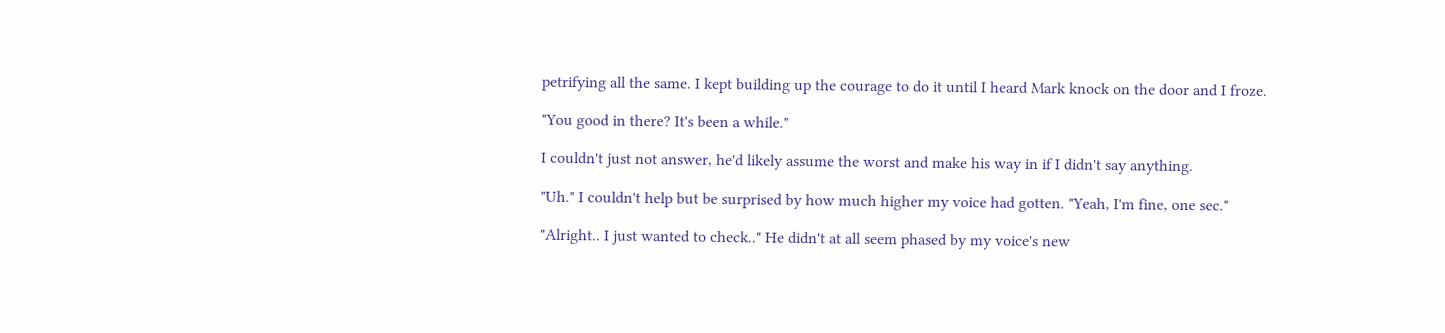petrifying all the same. I kept building up the courage to do it until I heard Mark knock on the door and I froze.

"You good in there? It's been a while."

I couldn't just not answer, he'd likely assume the worst and make his way in if I didn't say anything.

"Uh." I couldn't help but be surprised by how much higher my voice had gotten. "Yeah, I'm fine, one sec."

"Alright.. I just wanted to check.." He didn't at all seem phased by my voice's new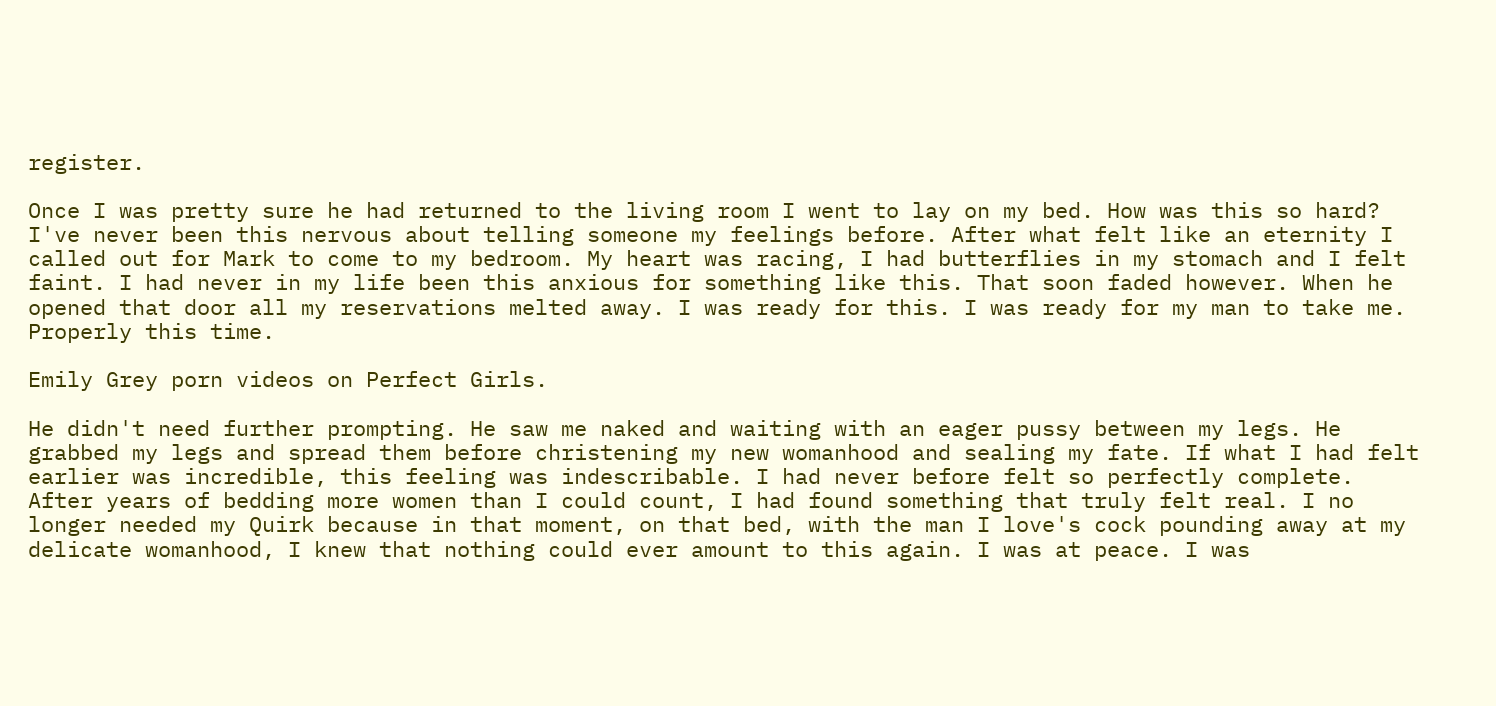register.

Once I was pretty sure he had returned to the living room I went to lay on my bed. How was this so hard? I've never been this nervous about telling someone my feelings before. After what felt like an eternity I called out for Mark to come to my bedroom. My heart was racing, I had butterflies in my stomach and I felt faint. I had never in my life been this anxious for something like this. That soon faded however. When he opened that door all my reservations melted away. I was ready for this. I was ready for my man to take me. Properly this time.

Emily Grey porn videos on Perfect Girls.

He didn't need further prompting. He saw me naked and waiting with an eager pussy between my legs. He grabbed my legs and spread them before christening my new womanhood and sealing my fate. If what I had felt earlier was incredible, this feeling was indescribable. I had never before felt so perfectly complete. After years of bedding more women than I could count, I had found something that truly felt real. I no longer needed my Quirk because in that moment, on that bed, with the man I love's cock pounding away at my delicate womanhood, I knew that nothing could ever amount to this again. I was at peace. I was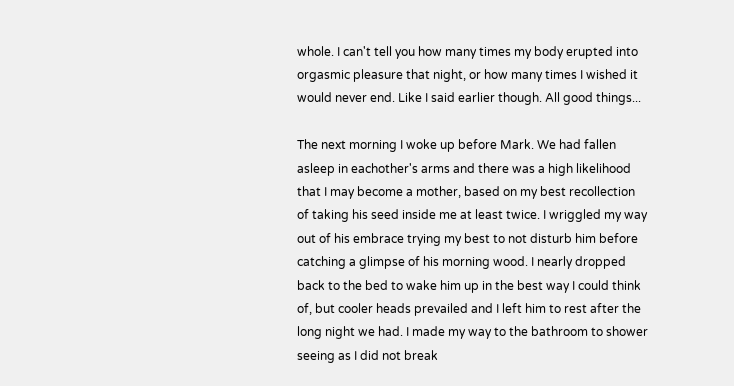whole. I can't tell you how many times my body erupted into orgasmic pleasure that night, or how many times I wished it would never end. Like I said earlier though. All good things...

The next morning I woke up before Mark. We had fallen asleep in eachother's arms and there was a high likelihood that I may become a mother, based on my best recollection of taking his seed inside me at least twice. I wriggled my way out of his embrace trying my best to not disturb him before catching a glimpse of his morning wood. I nearly dropped back to the bed to wake him up in the best way I could think of, but cooler heads prevailed and I left him to rest after the long night we had. I made my way to the bathroom to shower seeing as I did not break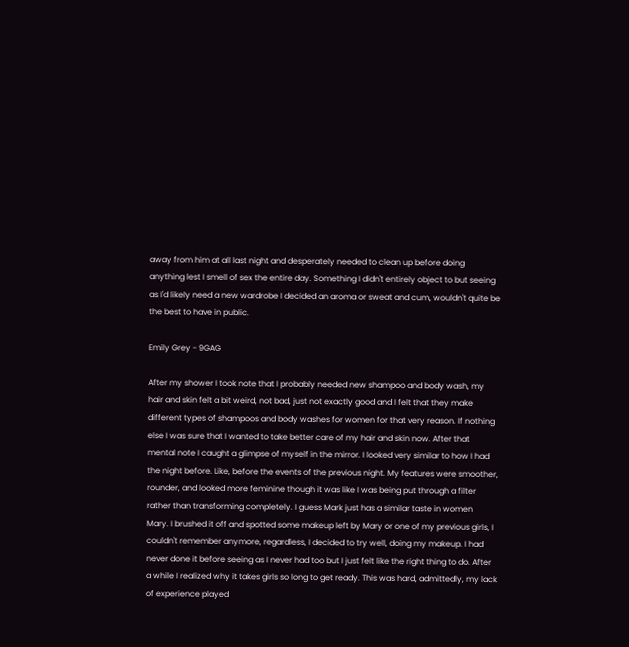away from him at all last night and desperately needed to clean up before doing anything lest I smell of sex the entire day. Something I didn't entirely object to but seeing as I'd likely need a new wardrobe I decided an aroma or sweat and cum, wouldn't quite be the best to have in public.

Emily Grey - 9GAG

After my shower I took note that I probably needed new shampoo and body wash, my hair and skin felt a bit weird, not bad, just not exactly good and I felt that they make different types of shampoos and body washes for women for that very reason. If nothing else I was sure that I wanted to take better care of my hair and skin now. After that mental note I caught a glimpse of myself in the mirror. I looked very similar to how I had the night before. Like, before the events of the previous night. My features were smoother, rounder, and looked more feminine though it was like I was being put through a filter rather than transforming completely. I guess Mark just has a similar taste in women  Mary. I brushed it off and spotted some makeup left by Mary or one of my previous girls, I couldn't remember anymore, regardless, I decided to try well, doing my makeup. I had never done it before seeing as I never had too but I just felt like the right thing to do. After a while I realized why it takes girls so long to get ready. This was hard, admittedly, my lack of experience played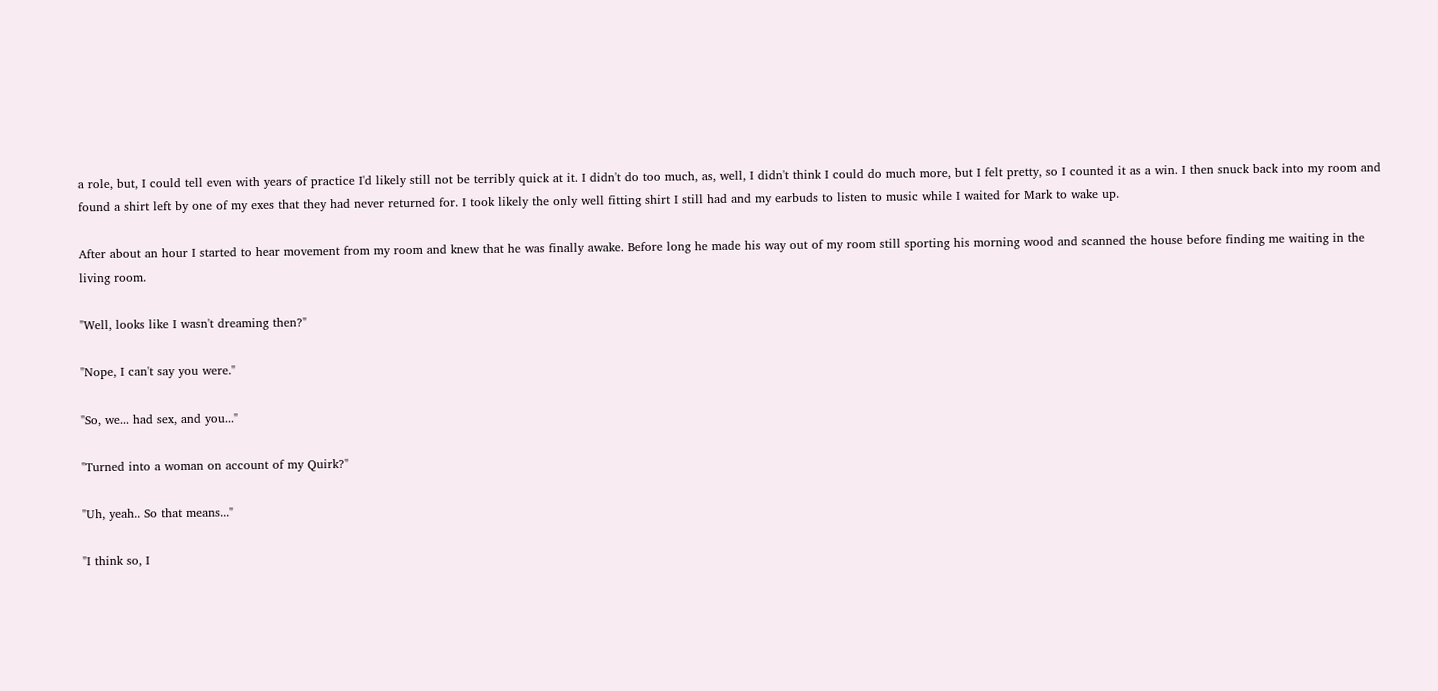a role, but, I could tell even with years of practice I'd likely still not be terribly quick at it. I didn't do too much, as, well, I didn't think I could do much more, but I felt pretty, so I counted it as a win. I then snuck back into my room and found a shirt left by one of my exes that they had never returned for. I took likely the only well fitting shirt I still had and my earbuds to listen to music while I waited for Mark to wake up.

After about an hour I started to hear movement from my room and knew that he was finally awake. Before long he made his way out of my room still sporting his morning wood and scanned the house before finding me waiting in the living room.

"Well, looks like I wasn't dreaming then?"

"Nope, I can't say you were."

"So, we... had sex, and you..."

"Turned into a woman on account of my Quirk?"

"Uh, yeah.. So that means..."

"I think so, I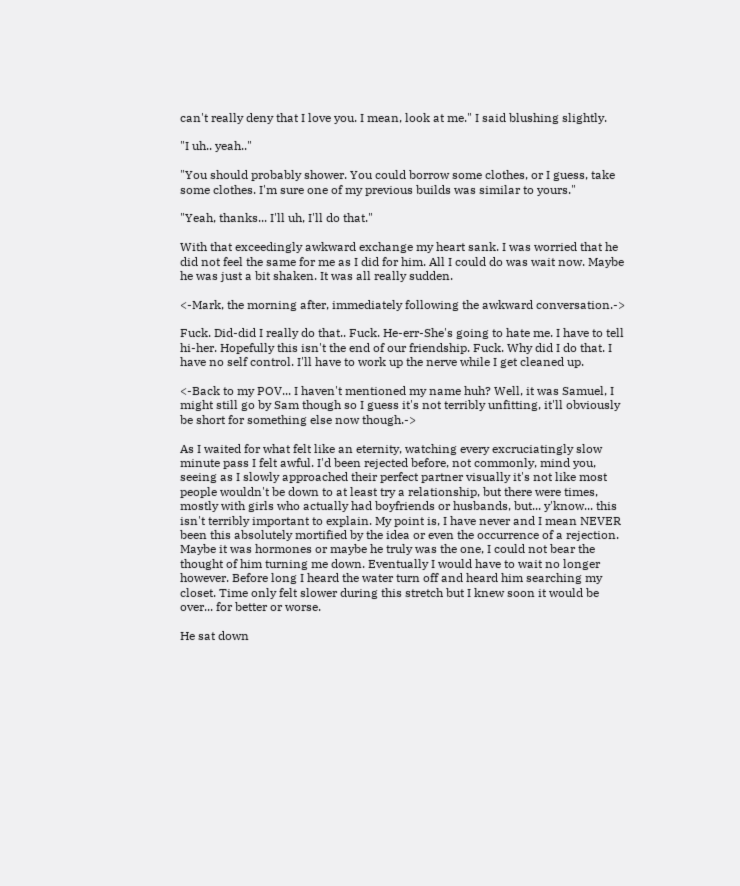can't really deny that I love you. I mean, look at me." I said blushing slightly.

"I uh.. yeah.."

"You should probably shower. You could borrow some clothes, or I guess, take some clothes. I'm sure one of my previous builds was similar to yours."

"Yeah, thanks... I'll uh, I'll do that."

With that exceedingly awkward exchange my heart sank. I was worried that he did not feel the same for me as I did for him. All I could do was wait now. Maybe he was just a bit shaken. It was all really sudden.

<-Mark, the morning after, immediately following the awkward conversation.->

Fuck. Did-did I really do that.. Fuck. He-err-She's going to hate me. I have to tell hi-her. Hopefully this isn't the end of our friendship. Fuck. Why did I do that. I have no self control. I'll have to work up the nerve while I get cleaned up.

<-Back to my POV... I haven't mentioned my name huh? Well, it was Samuel, I might still go by Sam though so I guess it's not terribly unfitting, it'll obviously be short for something else now though.->

As I waited for what felt like an eternity, watching every excruciatingly slow minute pass I felt awful. I'd been rejected before, not commonly, mind you, seeing as I slowly approached their perfect partner visually it's not like most people wouldn't be down to at least try a relationship, but there were times, mostly with girls who actually had boyfriends or husbands, but... y'know... this isn't terribly important to explain. My point is, I have never and I mean NEVER been this absolutely mortified by the idea or even the occurrence of a rejection. Maybe it was hormones or maybe he truly was the one, I could not bear the thought of him turning me down. Eventually I would have to wait no longer however. Before long I heard the water turn off and heard him searching my closet. Time only felt slower during this stretch but I knew soon it would be over... for better or worse.

He sat down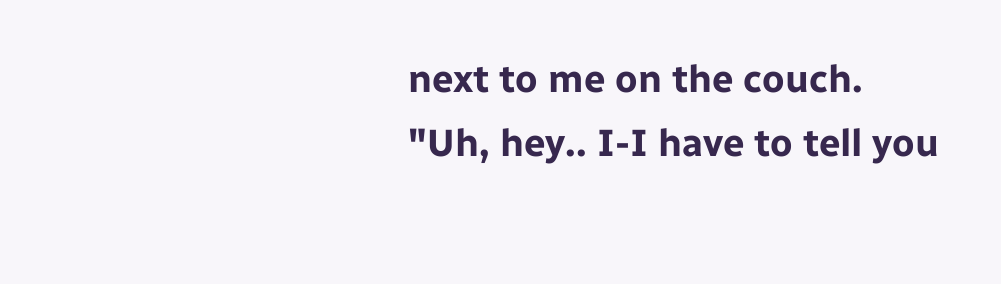next to me on the couch. "Uh, hey.. I-I have to tell you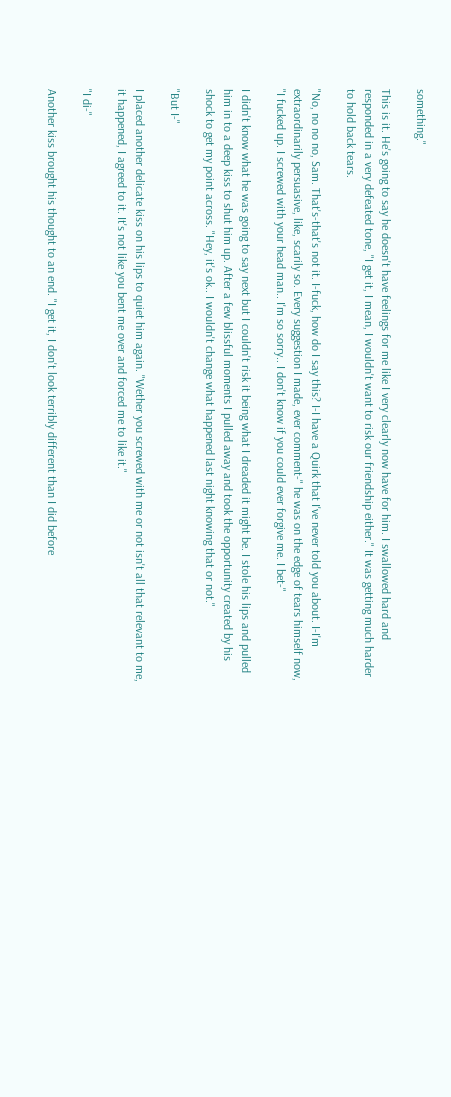something."

This is it. He's going to say he doesn't have feelings for me like I very clearly now have for him. I swallowed hard and responded in a very defeated tone, "I get it, I mean, I wouldn't want to risk our friendship either." It was getting much harder to hold back tears.

"No, no no no, Sam. That's-that's not it. I-fuck, how do I say this? I-I have a Quirk that I've never told you about. I-I'm extraordinarily persuasive, like, scarily so. Every suggestion I made, ever comment-" he was on the edge of tears himself now, "I fucked up. I screwed with your head man.. I'm so sorry.. I don't know if you could ever forgive me. I bet-"

I didn't know what he was going to say next but I couldn't risk it being what I dreaded it might be. I stole his lips and pulled him in to a deep kiss to shut him up. After a few blissful moments I pulled away and took the opportunity created by his shock to get my point across. "Hey, it's ok.. I wouldn't change what happened last night knowing that or not."

"But I-"

I placed another delicate kiss on his lips to quiet him again. "Wether you screwed with me or not isn't all that relevant to me, it happened, I agreed to it. It's not like you bent me over and forced me to like it."

"I di-"

Another kiss brought his thought to an end. "I get it, I don't look terribly different than I did before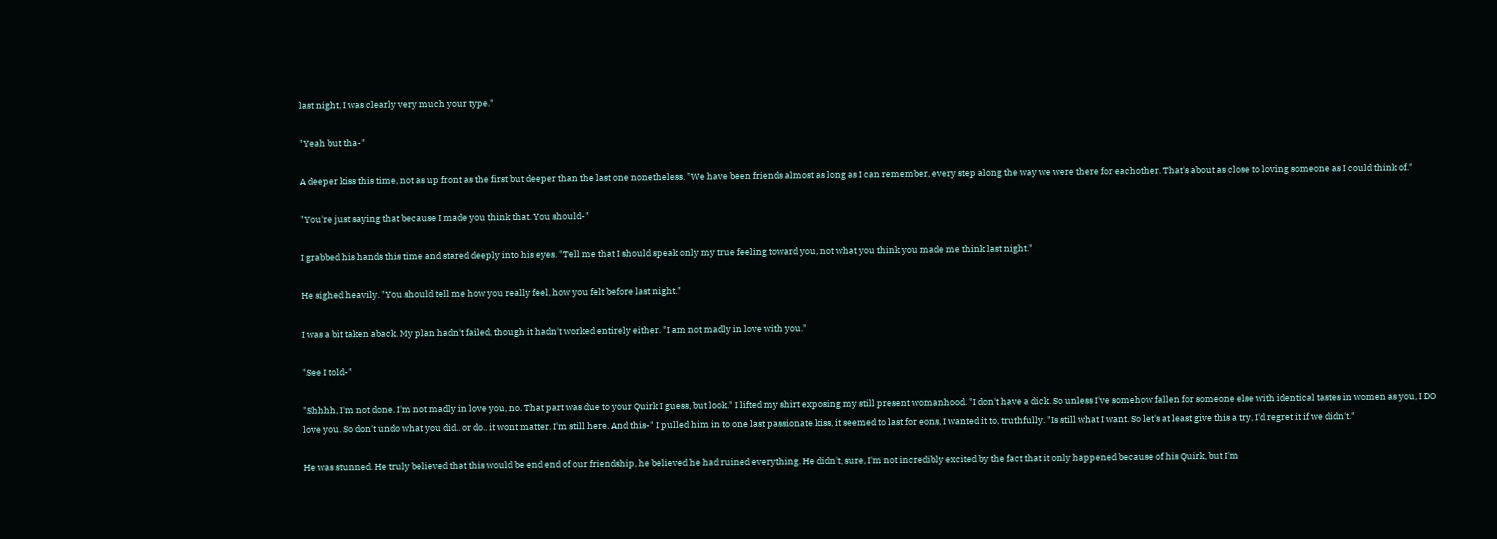last night, I was clearly very much your type."

"Yeah but tha-"

A deeper kiss this time, not as up front as the first but deeper than the last one nonetheless. "We have been friends almost as long as I can remember, every step along the way we were there for eachother. That's about as close to loving someone as I could think of."

"You're just saying that because I made you think that. You should-"

I grabbed his hands this time and stared deeply into his eyes. "Tell me that I should speak only my true feeling toward you, not what you think you made me think last night."

He sighed heavily. "You should tell me how you really feel, how you felt before last night."

I was a bit taken aback. My plan hadn't failed, though it hadn't worked entirely either. "I am not madly in love with you."

"See I told-"

"Shhhh, I'm not done. I'm not madly in love you, no. That part was due to your Quirk I guess, but look." I lifted my shirt exposing my still present womanhood. "I don't have a dick. So unless I've somehow fallen for someone else with identical tastes in women as you, I DO love you. So don't undo what you did.. or do.. it wont matter. I'm still here. And this-" I pulled him in to one last passionate kiss, it seemed to last for eons, I wanted it to, truthfully. "Is still what I want. So let's at least give this a try, I'd regret it if we didn't."

He was stunned. He truly believed that this would be end end of our friendship, he believed he had ruined everything. He didn't, sure, I'm not incredibly excited by the fact that it only happened because of his Quirk, but I'm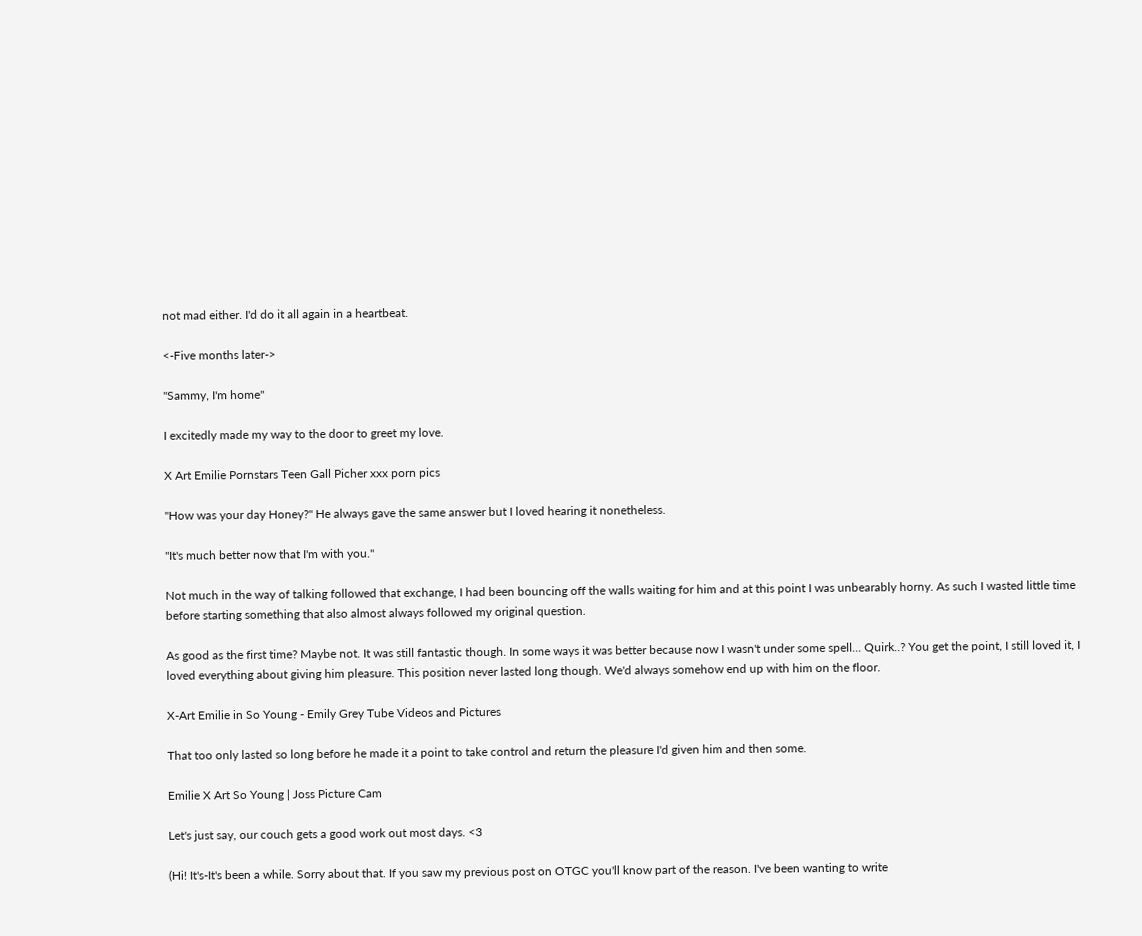not mad either. I'd do it all again in a heartbeat.

<-Five months later->

"Sammy, I'm home"

I excitedly made my way to the door to greet my love.

X Art Emilie Pornstars Teen Gall Picher xxx porn pics

"How was your day Honey?" He always gave the same answer but I loved hearing it nonetheless.

"It's much better now that I'm with you."

Not much in the way of talking followed that exchange, I had been bouncing off the walls waiting for him and at this point I was unbearably horny. As such I wasted little time before starting something that also almost always followed my original question.

As good as the first time? Maybe not. It was still fantastic though. In some ways it was better because now I wasn't under some spell... Quirk..? You get the point, I still loved it, I loved everything about giving him pleasure. This position never lasted long though. We'd always somehow end up with him on the floor.

X-Art Emilie in So Young - Emily Grey Tube Videos and Pictures

That too only lasted so long before he made it a point to take control and return the pleasure I'd given him and then some.

Emilie X Art So Young | Joss Picture Cam

Let's just say, our couch gets a good work out most days. <3

(Hi! It's-It's been a while. Sorry about that. If you saw my previous post on OTGC you'll know part of the reason. I've been wanting to write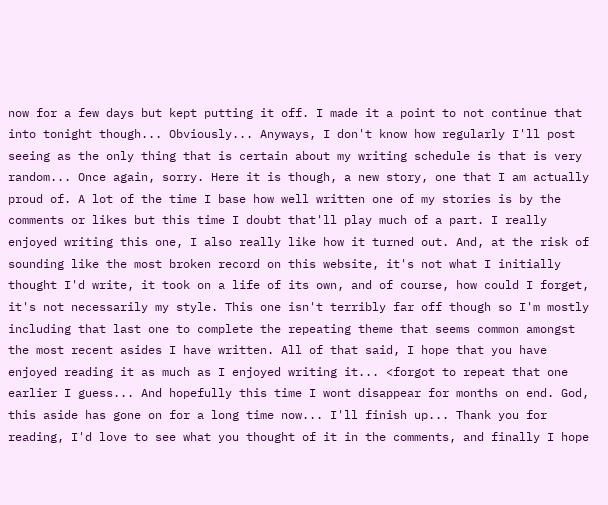now for a few days but kept putting it off. I made it a point to not continue that into tonight though... Obviously... Anyways, I don't know how regularly I'll post seeing as the only thing that is certain about my writing schedule is that is very random... Once again, sorry. Here it is though, a new story, one that I am actually proud of. A lot of the time I base how well written one of my stories is by the comments or likes but this time I doubt that'll play much of a part. I really enjoyed writing this one, I also really like how it turned out. And, at the risk of sounding like the most broken record on this website, it's not what I initially thought I'd write, it took on a life of its own, and of course, how could I forget, it's not necessarily my style. This one isn't terribly far off though so I'm mostly including that last one to complete the repeating theme that seems common amongst the most recent asides I have written. All of that said, I hope that you have enjoyed reading it as much as I enjoyed writing it... <forgot to repeat that one earlier I guess... And hopefully this time I wont disappear for months on end. God, this aside has gone on for a long time now... I'll finish up... Thank you for reading, I'd love to see what you thought of it in the comments, and finally I hope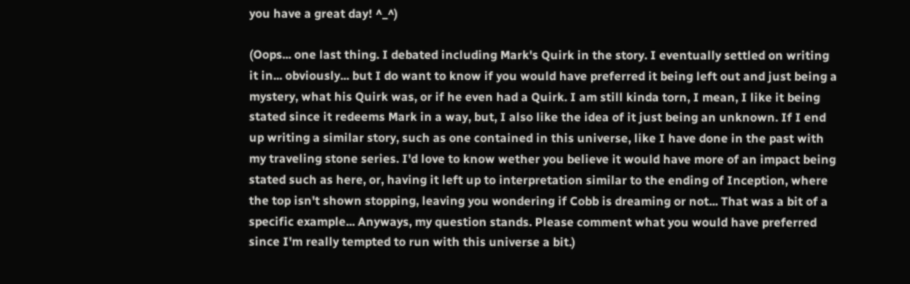you have a great day! ^_^)

(Oops... one last thing. I debated including Mark's Quirk in the story. I eventually settled on writing it in... obviously... but I do want to know if you would have preferred it being left out and just being a mystery, what his Quirk was, or if he even had a Quirk. I am still kinda torn, I mean, I like it being stated since it redeems Mark in a way, but, I also like the idea of it just being an unknown. If I end up writing a similar story, such as one contained in this universe, like I have done in the past with my traveling stone series. I'd love to know wether you believe it would have more of an impact being stated such as here, or, having it left up to interpretation similar to the ending of Inception, where the top isn't shown stopping, leaving you wondering if Cobb is dreaming or not... That was a bit of a specific example... Anyways, my question stands. Please comment what you would have preferred since I'm really tempted to run with this universe a bit.)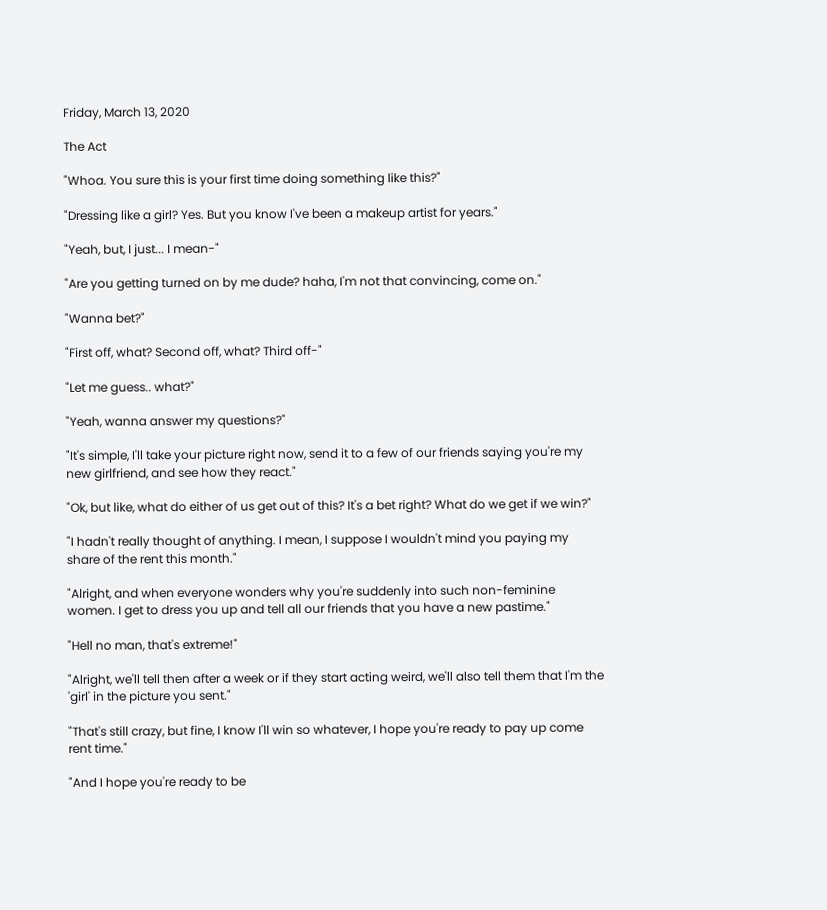Friday, March 13, 2020

The Act

"Whoa. You sure this is your first time doing something like this?"

"Dressing like a girl? Yes. But you know I've been a makeup artist for years."

"Yeah, but, I just... I mean-"

"Are you getting turned on by me dude? haha, I'm not that convincing, come on."

"Wanna bet?"

"First off, what? Second off, what? Third off-"

"Let me guess.. what?"

"Yeah, wanna answer my questions?"

"It's simple, I'll take your picture right now, send it to a few of our friends saying you're my new girlfriend, and see how they react."

"Ok, but like, what do either of us get out of this? It's a bet right? What do we get if we win?"

"I hadn't really thought of anything. I mean, I suppose I wouldn't mind you paying my share of the rent this month."

"Alright, and when everyone wonders why you're suddenly into such non-feminine women. I get to dress you up and tell all our friends that you have a new pastime."

"Hell no man, that's extreme!"

"Alright, we'll tell then after a week or if they start acting weird, we'll also tell them that I'm the 'girl' in the picture you sent."

"That's still crazy, but fine, I know I'll win so whatever, I hope you're ready to pay up come rent time."

"And I hope you're ready to be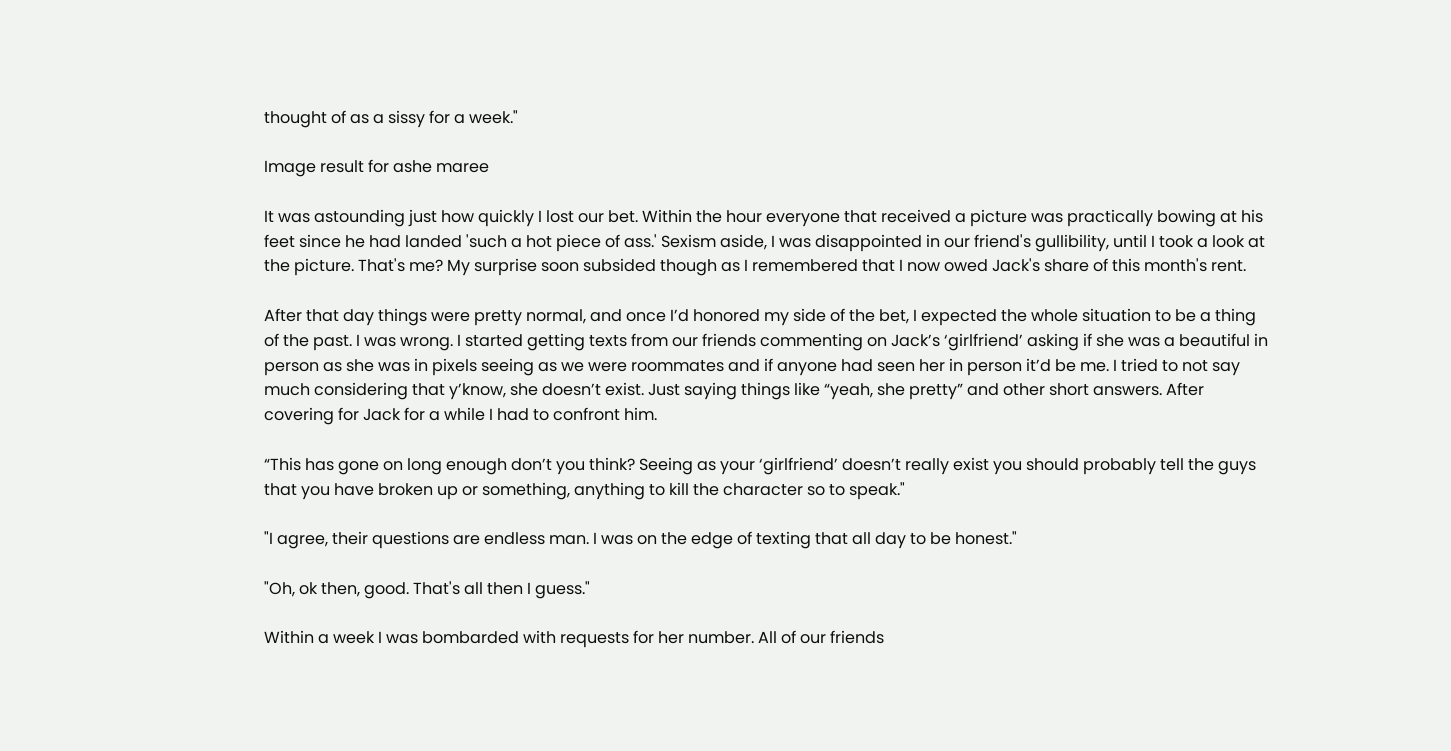thought of as a sissy for a week."

Image result for ashe maree

It was astounding just how quickly I lost our bet. Within the hour everyone that received a picture was practically bowing at his feet since he had landed 'such a hot piece of ass.' Sexism aside, I was disappointed in our friend's gullibility, until I took a look at the picture. That's me? My surprise soon subsided though as I remembered that I now owed Jack's share of this month's rent.

After that day things were pretty normal, and once I’d honored my side of the bet, I expected the whole situation to be a thing of the past. I was wrong. I started getting texts from our friends commenting on Jack’s ‘girlfriend’ asking if she was a beautiful in person as she was in pixels seeing as we were roommates and if anyone had seen her in person it’d be me. I tried to not say much considering that y’know, she doesn’t exist. Just saying things like “yeah, she pretty” and other short answers. After covering for Jack for a while I had to confront him.

“This has gone on long enough don’t you think? Seeing as your ‘girlfriend’ doesn’t really exist you should probably tell the guys that you have broken up or something, anything to kill the character so to speak."

"I agree, their questions are endless man. I was on the edge of texting that all day to be honest."

"Oh, ok then, good. That's all then I guess."

Within a week I was bombarded with requests for her number. All of our friends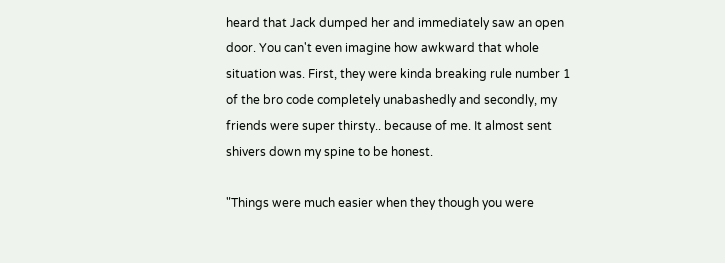heard that Jack dumped her and immediately saw an open door. You can't even imagine how awkward that whole situation was. First, they were kinda breaking rule number 1 of the bro code completely unabashedly and secondly, my friends were super thirsty.. because of me. It almost sent shivers down my spine to be honest.

"Things were much easier when they though you were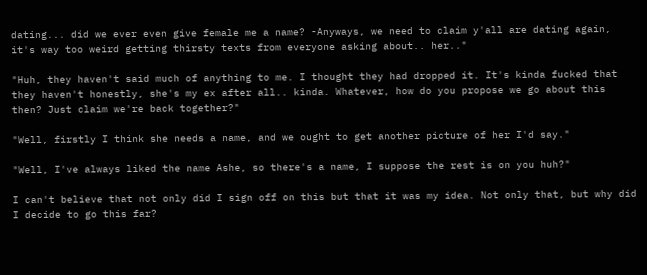dating... did we ever even give female me a name? -Anyways, we need to claim y'all are dating again, it's way too weird getting thirsty texts from everyone asking about.. her.."

"Huh, they haven't said much of anything to me. I thought they had dropped it. It's kinda fucked that they haven't honestly, she's my ex after all.. kinda. Whatever, how do you propose we go about this then? Just claim we're back together?"

"Well, firstly I think she needs a name, and we ought to get another picture of her I'd say."

"Well, I've always liked the name Ashe, so there's a name, I suppose the rest is on you huh?"

I can't believe that not only did I sign off on this but that it was my idea. Not only that, but why did I decide to go this far?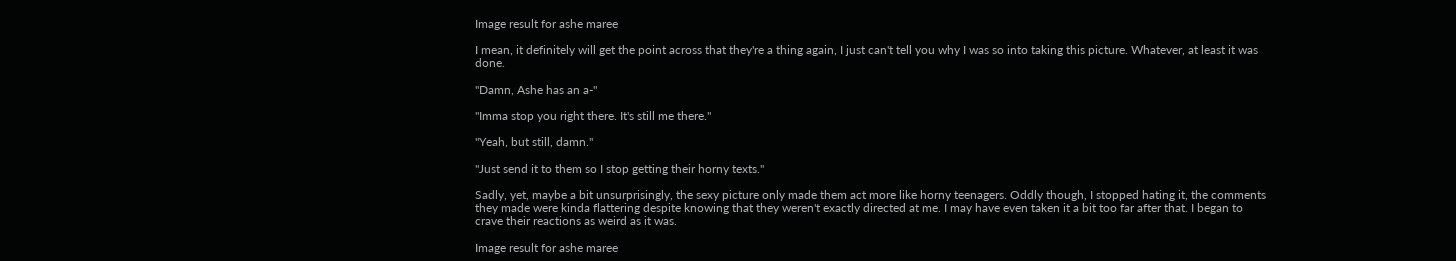Image result for ashe maree

I mean, it definitely will get the point across that they're a thing again, I just can't tell you why I was so into taking this picture. Whatever, at least it was done.

"Damn, Ashe has an a-"

"Imma stop you right there. It's still me there."

"Yeah, but still, damn."

"Just send it to them so I stop getting their horny texts."

Sadly, yet, maybe a bit unsurprisingly, the sexy picture only made them act more like horny teenagers. Oddly though, I stopped hating it, the comments they made were kinda flattering despite knowing that they weren't exactly directed at me. I may have even taken it a bit too far after that. I began to crave their reactions as weird as it was.

Image result for ashe maree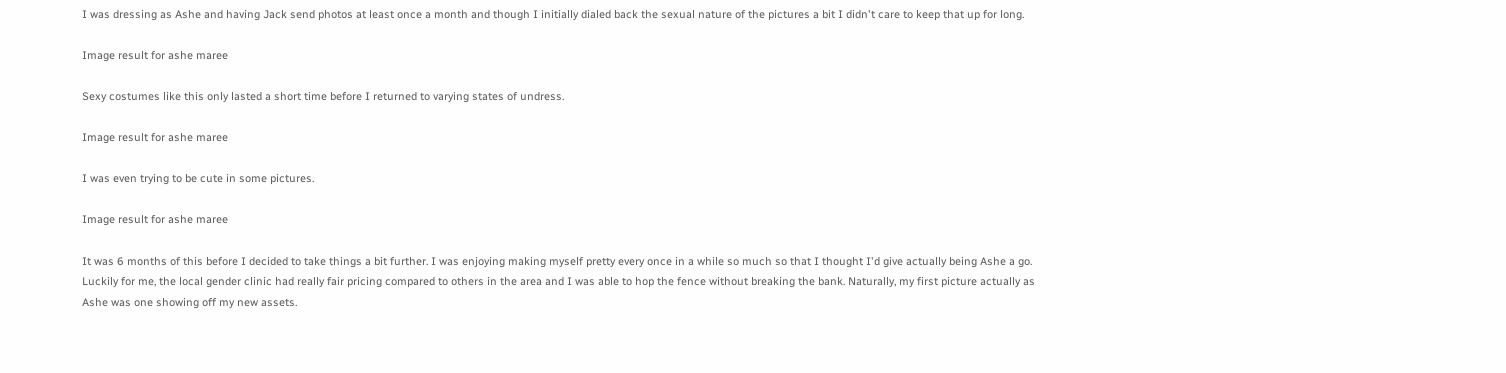I was dressing as Ashe and having Jack send photos at least once a month and though I initially dialed back the sexual nature of the pictures a bit I didn't care to keep that up for long.

Image result for ashe maree

Sexy costumes like this only lasted a short time before I returned to varying states of undress.

Image result for ashe maree

I was even trying to be cute in some pictures.

Image result for ashe maree

It was 6 months of this before I decided to take things a bit further. I was enjoying making myself pretty every once in a while so much so that I thought I'd give actually being Ashe a go. Luckily for me, the local gender clinic had really fair pricing compared to others in the area and I was able to hop the fence without breaking the bank. Naturally, my first picture actually as Ashe was one showing off my new assets.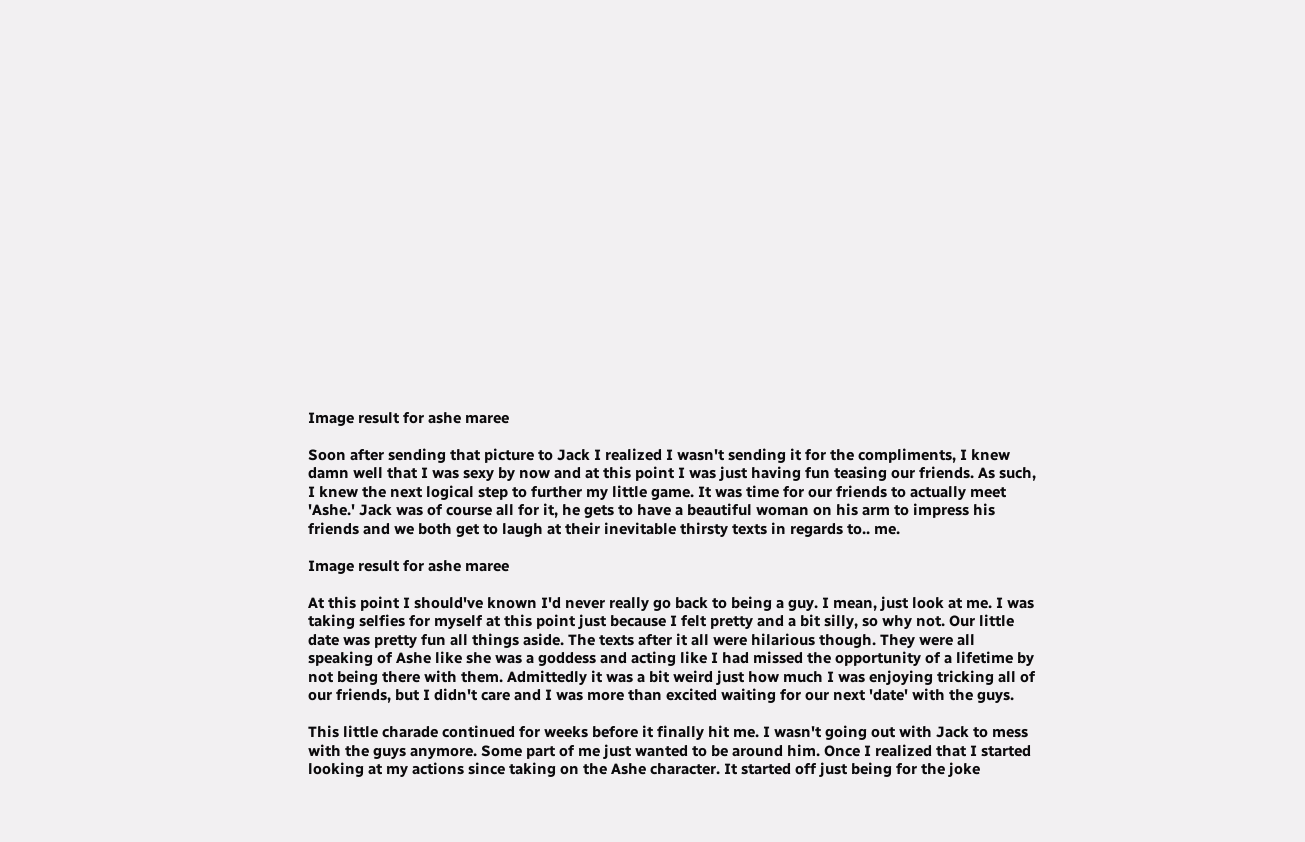Image result for ashe maree

Soon after sending that picture to Jack I realized I wasn't sending it for the compliments, I knew damn well that I was sexy by now and at this point I was just having fun teasing our friends. As such, I knew the next logical step to further my little game. It was time for our friends to actually meet 'Ashe.' Jack was of course all for it, he gets to have a beautiful woman on his arm to impress his friends and we both get to laugh at their inevitable thirsty texts in regards to.. me.

Image result for ashe maree

At this point I should've known I'd never really go back to being a guy. I mean, just look at me. I was taking selfies for myself at this point just because I felt pretty and a bit silly, so why not. Our little date was pretty fun all things aside. The texts after it all were hilarious though. They were all speaking of Ashe like she was a goddess and acting like I had missed the opportunity of a lifetime by not being there with them. Admittedly it was a bit weird just how much I was enjoying tricking all of our friends, but I didn't care and I was more than excited waiting for our next 'date' with the guys.

This little charade continued for weeks before it finally hit me. I wasn't going out with Jack to mess with the guys anymore. Some part of me just wanted to be around him. Once I realized that I started looking at my actions since taking on the Ashe character. It started off just being for the joke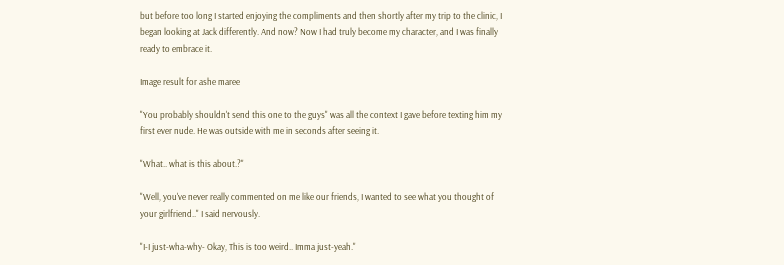but before too long I started enjoying the compliments and then shortly after my trip to the clinic, I began looking at Jack differently. And now? Now I had truly become my character, and I was finally ready to embrace it.

Image result for ashe maree

"You probably shouldn't send this one to the guys" was all the context I gave before texting him my first ever nude. He was outside with me in seconds after seeing it.

"What.. what is this about.?"

"Well, you've never really commented on me like our friends, I wanted to see what you thought of your girlfriend.." I said nervously.

"I-I just-wha-why- Okay, This is too weird.. Imma just-yeah."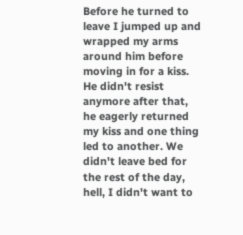Before he turned to leave I jumped up and wrapped my arms around him before moving in for a kiss. He didn't resist anymore after that, he eagerly returned my kiss and one thing led to another. We didn't leave bed for the rest of the day, hell, I didn't want to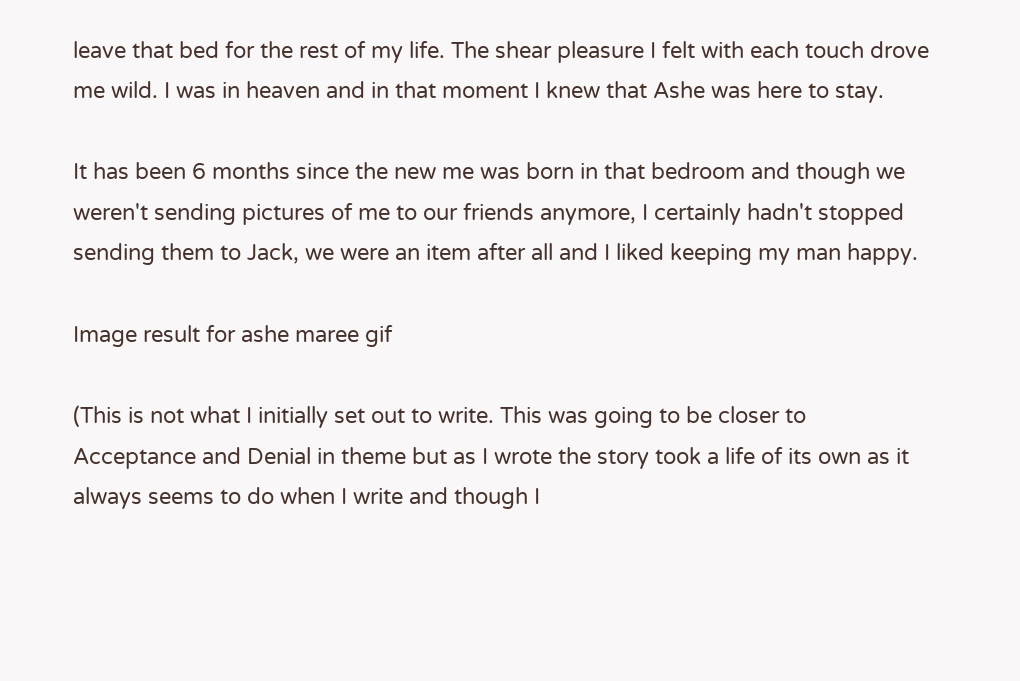leave that bed for the rest of my life. The shear pleasure I felt with each touch drove me wild. I was in heaven and in that moment I knew that Ashe was here to stay.

It has been 6 months since the new me was born in that bedroom and though we weren't sending pictures of me to our friends anymore, I certainly hadn't stopped sending them to Jack, we were an item after all and I liked keeping my man happy.

Image result for ashe maree gif

(This is not what I initially set out to write. This was going to be closer to Acceptance and Denial in theme but as I wrote the story took a life of its own as it always seems to do when I write and though I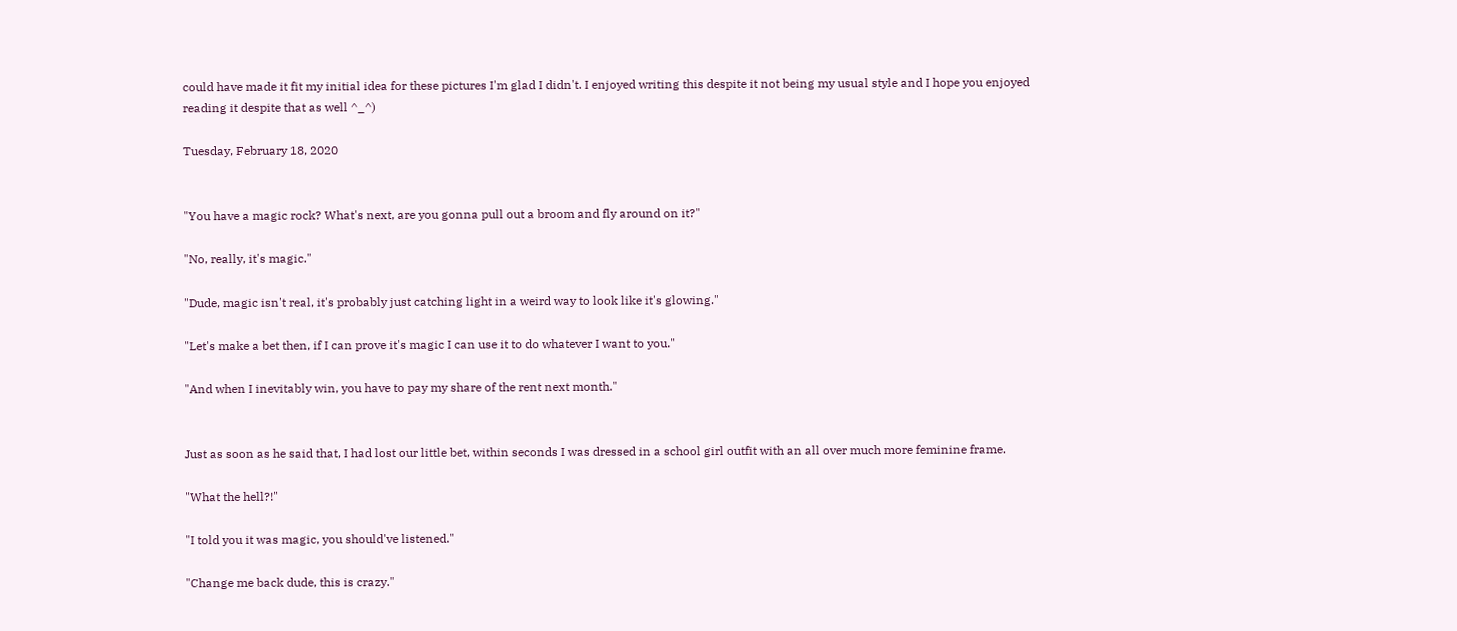could have made it fit my initial idea for these pictures I'm glad I didn't. I enjoyed writing this despite it not being my usual style and I hope you enjoyed reading it despite that as well ^_^)

Tuesday, February 18, 2020


"You have a magic rock? What's next, are you gonna pull out a broom and fly around on it?"

"No, really, it's magic."

"Dude, magic isn't real, it's probably just catching light in a weird way to look like it's glowing."

"Let's make a bet then, if I can prove it's magic I can use it to do whatever I want to you."

"And when I inevitably win, you have to pay my share of the rent next month."


Just as soon as he said that, I had lost our little bet, within seconds I was dressed in a school girl outfit with an all over much more feminine frame.

"What the hell?!"

"I told you it was magic, you should've listened."

"Change me back dude, this is crazy."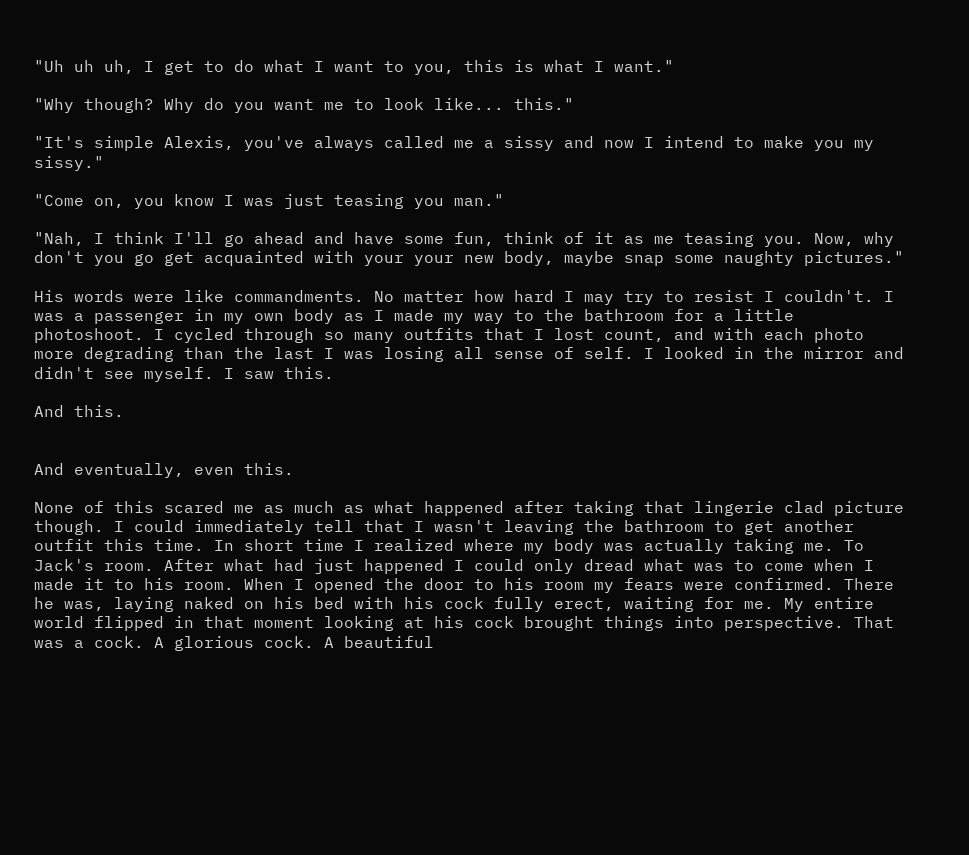"Uh uh uh, I get to do what I want to you, this is what I want."

"Why though? Why do you want me to look like... this."

"It's simple Alexis, you've always called me a sissy and now I intend to make you my sissy."

"Come on, you know I was just teasing you man."

"Nah, I think I'll go ahead and have some fun, think of it as me teasing you. Now, why don't you go get acquainted with your your new body, maybe snap some naughty pictures."

His words were like commandments. No matter how hard I may try to resist I couldn't. I was a passenger in my own body as I made my way to the bathroom for a little photoshoot. I cycled through so many outfits that I lost count, and with each photo more degrading than the last I was losing all sense of self. I looked in the mirror and didn't see myself. I saw this.

And this.


And eventually, even this.

None of this scared me as much as what happened after taking that lingerie clad picture though. I could immediately tell that I wasn't leaving the bathroom to get another outfit this time. In short time I realized where my body was actually taking me. To Jack's room. After what had just happened I could only dread what was to come when I made it to his room. When I opened the door to his room my fears were confirmed. There he was, laying naked on his bed with his cock fully erect, waiting for me. My entire world flipped in that moment looking at his cock brought things into perspective. That was a cock. A glorious cock. A beautiful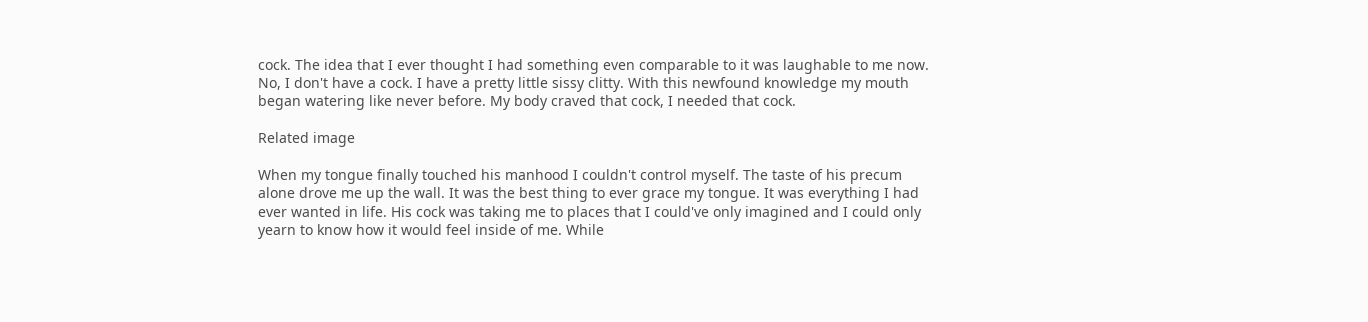cock. The idea that I ever thought I had something even comparable to it was laughable to me now. No, I don't have a cock. I have a pretty little sissy clitty. With this newfound knowledge my mouth began watering like never before. My body craved that cock, I needed that cock.

Related image

When my tongue finally touched his manhood I couldn't control myself. The taste of his precum alone drove me up the wall. It was the best thing to ever grace my tongue. It was everything I had ever wanted in life. His cock was taking me to places that I could've only imagined and I could only yearn to know how it would feel inside of me. While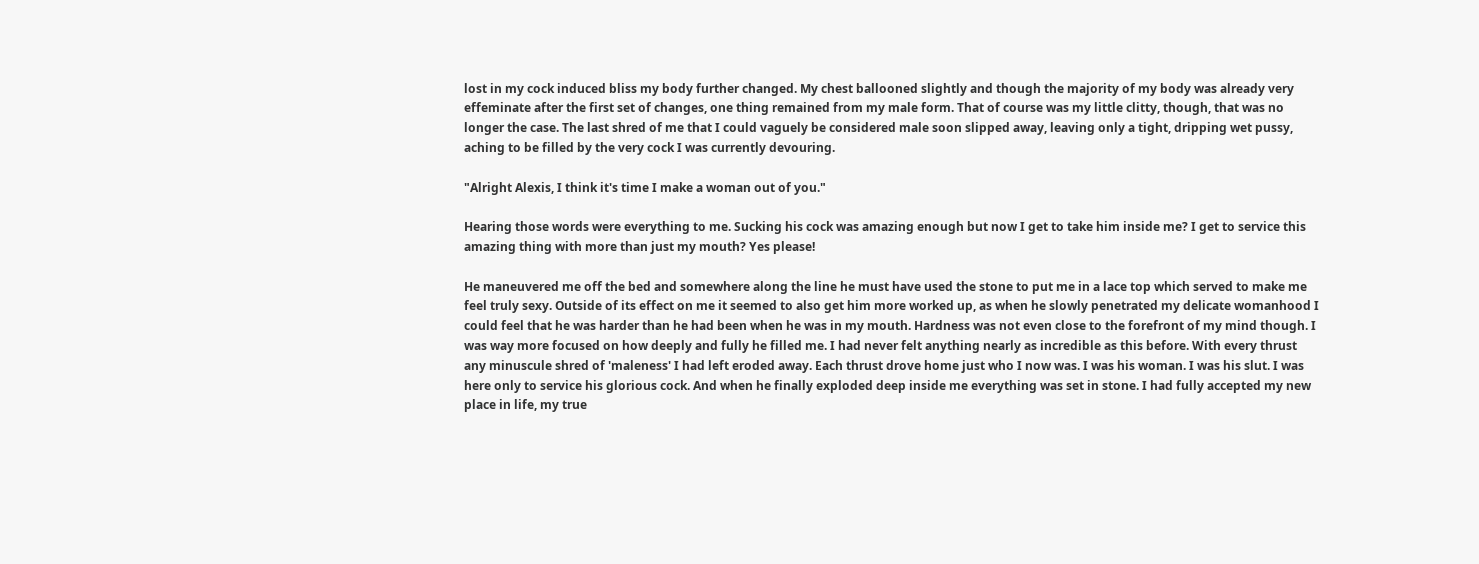lost in my cock induced bliss my body further changed. My chest ballooned slightly and though the majority of my body was already very effeminate after the first set of changes, one thing remained from my male form. That of course was my little clitty, though, that was no longer the case. The last shred of me that I could vaguely be considered male soon slipped away, leaving only a tight, dripping wet pussy, aching to be filled by the very cock I was currently devouring.

"Alright Alexis, I think it's time I make a woman out of you."

Hearing those words were everything to me. Sucking his cock was amazing enough but now I get to take him inside me? I get to service this amazing thing with more than just my mouth? Yes please!

He maneuvered me off the bed and somewhere along the line he must have used the stone to put me in a lace top which served to make me feel truly sexy. Outside of its effect on me it seemed to also get him more worked up, as when he slowly penetrated my delicate womanhood I could feel that he was harder than he had been when he was in my mouth. Hardness was not even close to the forefront of my mind though. I was way more focused on how deeply and fully he filled me. I had never felt anything nearly as incredible as this before. With every thrust any minuscule shred of 'maleness' I had left eroded away. Each thrust drove home just who I now was. I was his woman. I was his slut. I was here only to service his glorious cock. And when he finally exploded deep inside me everything was set in stone. I had fully accepted my new place in life, my true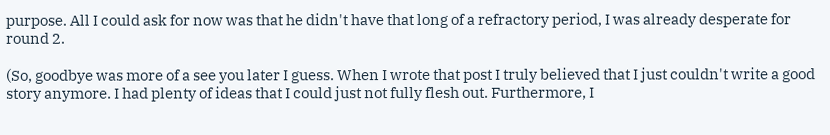purpose. All I could ask for now was that he didn't have that long of a refractory period, I was already desperate for round 2.

(So, goodbye was more of a see you later I guess. When I wrote that post I truly believed that I just couldn't write a good story anymore. I had plenty of ideas that I could just not fully flesh out. Furthermore, I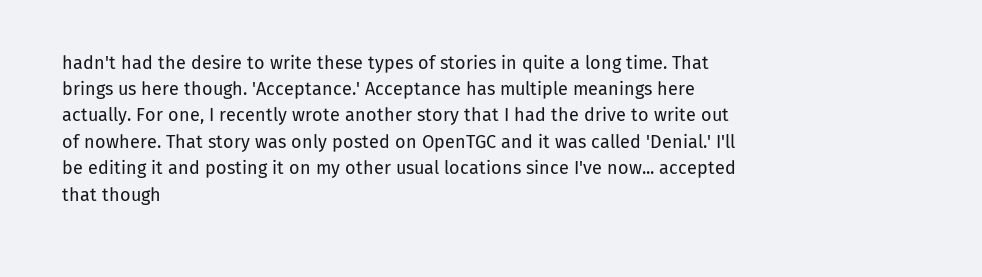hadn't had the desire to write these types of stories in quite a long time. That brings us here though. 'Acceptance.' Acceptance has multiple meanings here actually. For one, I recently wrote another story that I had the drive to write out of nowhere. That story was only posted on OpenTGC and it was called 'Denial.' I'll be editing it and posting it on my other usual locations since I've now... accepted that though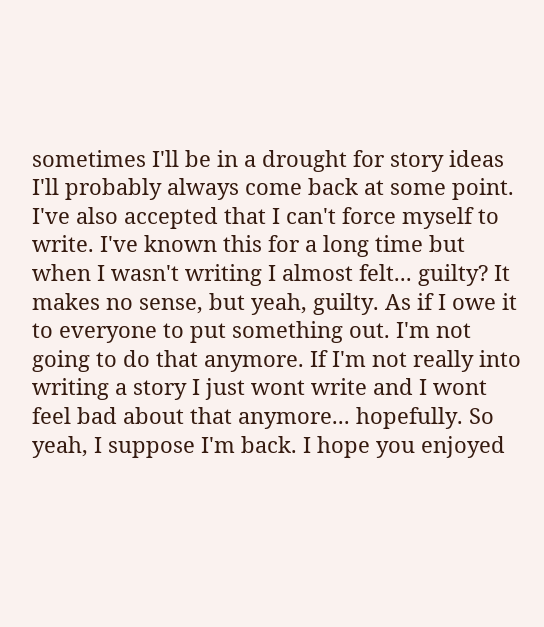sometimes I'll be in a drought for story ideas I'll probably always come back at some point. I've also accepted that I can't force myself to write. I've known this for a long time but when I wasn't writing I almost felt... guilty? It makes no sense, but yeah, guilty. As if I owe it to everyone to put something out. I'm not going to do that anymore. If I'm not really into writing a story I just wont write and I wont feel bad about that anymore... hopefully. So yeah, I suppose I'm back. I hope you enjoyed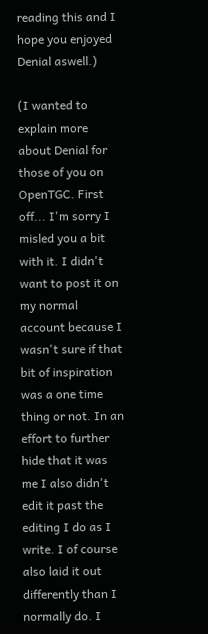reading this and I hope you enjoyed Denial aswell.)

(I wanted to explain more about Denial for those of you on OpenTGC. First off... I'm sorry I misled you a bit with it. I didn't want to post it on my normal account because I wasn't sure if that bit of inspiration was a one time thing or not. In an effort to further hide that it was me I also didn't edit it past the editing I do as I write. I of course also laid it out differently than I normally do. I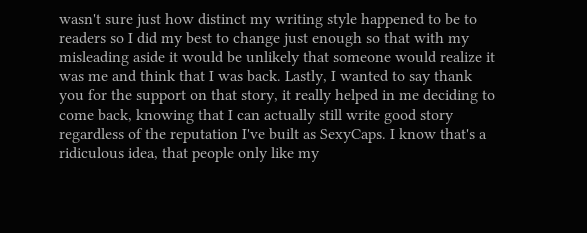wasn't sure just how distinct my writing style happened to be to readers so I did my best to change just enough so that with my misleading aside it would be unlikely that someone would realize it was me and think that I was back. Lastly, I wanted to say thank you for the support on that story, it really helped in me deciding to come back, knowing that I can actually still write good story regardless of the reputation I've built as SexyCaps. I know that's a ridiculous idea, that people only like my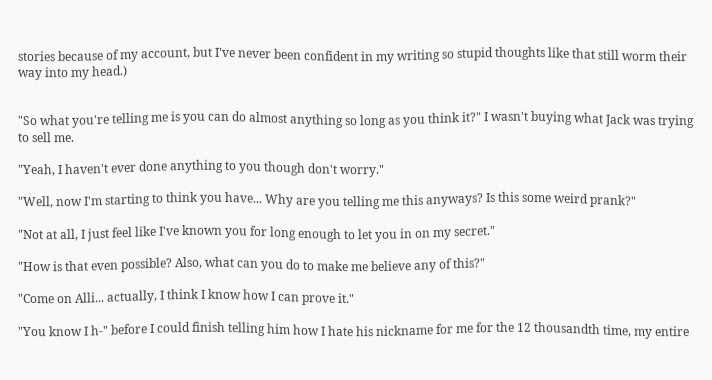stories because of my account, but I've never been confident in my writing so stupid thoughts like that still worm their way into my head.)


"So what you're telling me is you can do almost anything so long as you think it?" I wasn't buying what Jack was trying to sell me.

"Yeah, I haven't ever done anything to you though don't worry."

"Well, now I'm starting to think you have... Why are you telling me this anyways? Is this some weird prank?"

"Not at all, I just feel like I've known you for long enough to let you in on my secret."

"How is that even possible? Also, what can you do to make me believe any of this?"

"Come on Alli... actually, I think I know how I can prove it."

"You know I h-" before I could finish telling him how I hate his nickname for me for the 12 thousandth time, my entire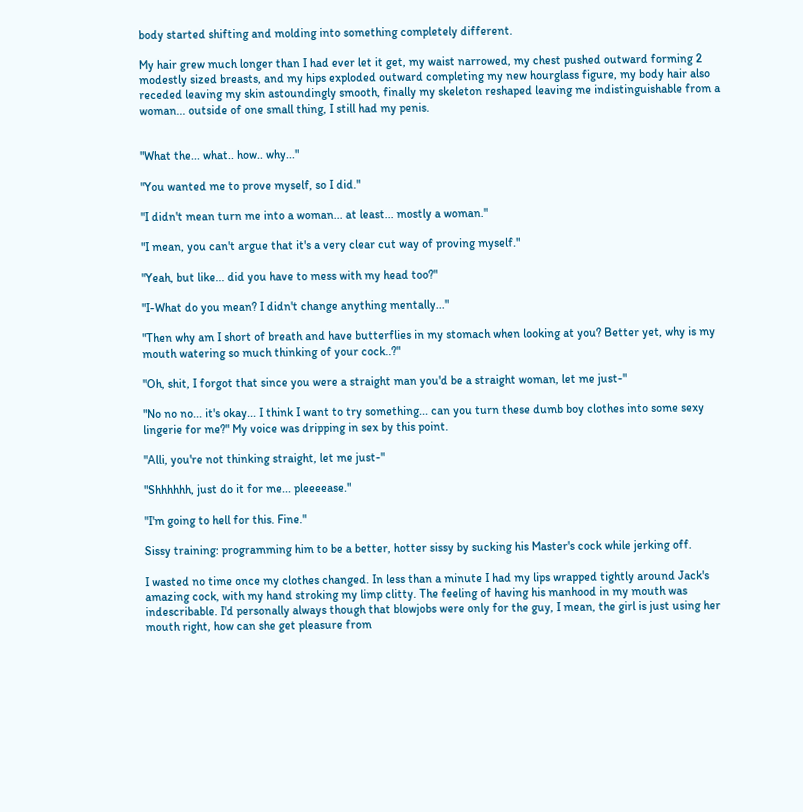body started shifting and molding into something completely different.

My hair grew much longer than I had ever let it get, my waist narrowed, my chest pushed outward forming 2 modestly sized breasts, and my hips exploded outward completing my new hourglass figure, my body hair also receded leaving my skin astoundingly smooth, finally my skeleton reshaped leaving me indistinguishable from a woman... outside of one small thing, I still had my penis.


"What the... what.. how.. why..."

"You wanted me to prove myself, so I did."

"I didn't mean turn me into a woman... at least... mostly a woman."

"I mean, you can't argue that it's a very clear cut way of proving myself."

"Yeah, but like... did you have to mess with my head too?"

"I-What do you mean? I didn't change anything mentally..."

"Then why am I short of breath and have butterflies in my stomach when looking at you? Better yet, why is my mouth watering so much thinking of your cock..?"

"Oh, shit, I forgot that since you were a straight man you'd be a straight woman, let me just-"

"No no no... it's okay... I think I want to try something... can you turn these dumb boy clothes into some sexy lingerie for me?" My voice was dripping in sex by this point.

"Alli, you're not thinking straight, let me just-"

"Shhhhhh, just do it for me... pleeeease."

"I'm going to hell for this. Fine."

Sissy training: programming him to be a better, hotter sissy by sucking his Master's cock while jerking off.

I wasted no time once my clothes changed. In less than a minute I had my lips wrapped tightly around Jack's amazing cock, with my hand stroking my limp clitty. The feeling of having his manhood in my mouth was indescribable. I'd personally always though that blowjobs were only for the guy, I mean, the girl is just using her mouth right, how can she get pleasure from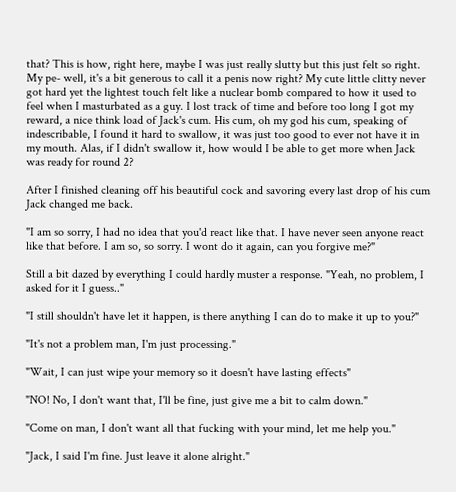that? This is how, right here, maybe I was just really slutty but this just felt so right. My pe- well, it's a bit generous to call it a penis now right? My cute little clitty never got hard yet the lightest touch felt like a nuclear bomb compared to how it used to feel when I masturbated as a guy. I lost track of time and before too long I got my reward, a nice think load of Jack's cum. His cum, oh my god his cum, speaking of indescribable, I found it hard to swallow, it was just too good to ever not have it in my mouth. Alas, if I didn't swallow it, how would I be able to get more when Jack was ready for round 2?

After I finished cleaning off his beautiful cock and savoring every last drop of his cum Jack changed me back.

"I am so sorry, I had no idea that you'd react like that. I have never seen anyone react like that before. I am so, so sorry. I wont do it again, can you forgive me?"

Still a bit dazed by everything I could hardly muster a response. "Yeah, no problem, I asked for it I guess.."

"I still shouldn't have let it happen, is there anything I can do to make it up to you?"

"It's not a problem man, I'm just processing."

"Wait, I can just wipe your memory so it doesn't have lasting effects"

"NO! No, I don't want that, I'll be fine, just give me a bit to calm down."

"Come on man, I don't want all that fucking with your mind, let me help you."

"Jack, I said I'm fine. Just leave it alone alright."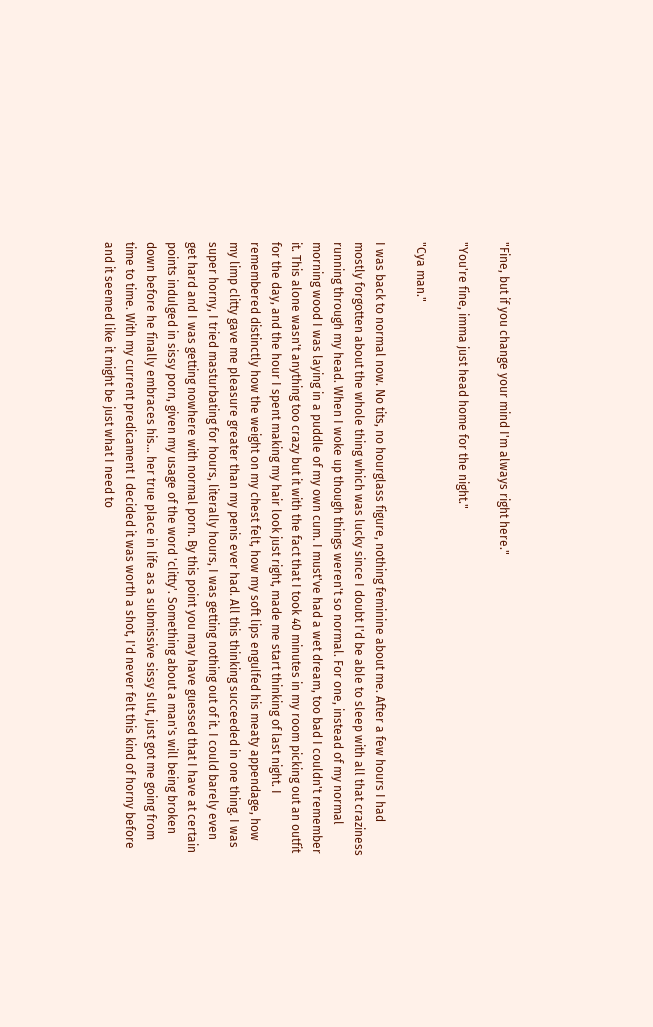"Fine, but if you change your mind I'm always right here."

"You're fine, imma just head home for the night."

"Cya man."

I was back to normal now. No tits, no hourglass figure, nothing feminine about me. After a few hours I had mostly forgotten about the whole thing which was lucky since I doubt I'd be able to sleep with all that craziness running through my head. When I woke up though things weren't so normal. For one, instead of my normal morning wood I was laying in a puddle of my own cum. I must've had a wet dream, too bad I couldn't remember it. This alone wasn't anything too crazy but it with the fact that I took 40 minutes in my room picking out an outfit for the day, and the hour I spent making my hair look just right, made me start thinking of last night. I remembered distinctly how the weight on my chest felt, how my soft lips engulfed his meaty appendage, how my limp clitty gave me pleasure greater than my penis ever had. All this thinking succeeded in one thing. I was super horny, I tried masturbating for hours, literally hours, I was getting nothing out of it. I could barely even get hard and I was getting nowhere with normal porn. By this point you may have guessed that I have at certain points indulged in sissy porn, given my usage of the word 'clitty'. Something about a man's will being broken down before he finally embraces his... her true place in life as a submissive sissy slut, just got me going from time to time. With my current predicament I decided it was worth a shot, I'd never felt this kind of horny before and it seemed like it might be just what I need to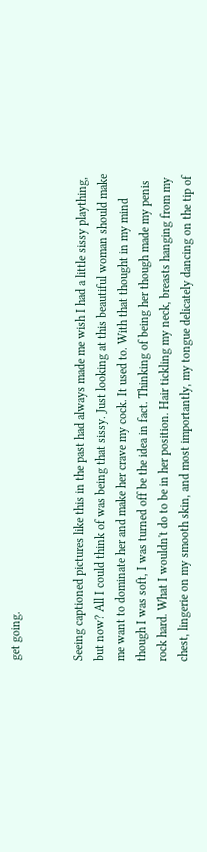get going.


Seeing captioned pictures like this in the past had always made me wish I had a little sissy plaything, but now? All I could think of was being that sissy. Just looking at this beautiful woman should make me want to dominate her and make her crave my cock. It used to. With that thought in my mind though I was soft, I was turned off be the idea in fact. Thinking of being her though made my penis rock hard. What I wouldn't do to be in her position. Hair tickling my neck, breasts hanging from my chest, lingerie on my smooth skin, and most importantly, my tongue delicately dancing on the tip of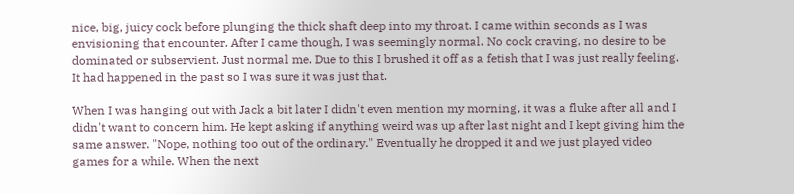nice, big, juicy cock before plunging the thick shaft deep into my throat. I came within seconds as I was envisioning that encounter. After I came though, I was seemingly normal. No cock craving, no desire to be dominated or subservient. Just normal me. Due to this I brushed it off as a fetish that I was just really feeling. It had happened in the past so I was sure it was just that.

When I was hanging out with Jack a bit later I didn't even mention my morning, it was a fluke after all and I didn't want to concern him. He kept asking if anything weird was up after last night and I kept giving him the same answer. "Nope, nothing too out of the ordinary." Eventually he dropped it and we just played video games for a while. When the next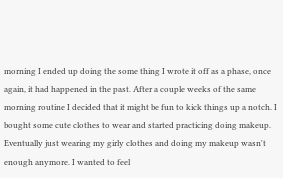morning I ended up doing the some thing I wrote it off as a phase, once again, it had happened in the past. After a couple weeks of the same morning routine I decided that it might be fun to kick things up a notch. I bought some cute clothes to wear and started practicing doing makeup. Eventually just wearing my girly clothes and doing my makeup wasn't enough anymore. I wanted to feel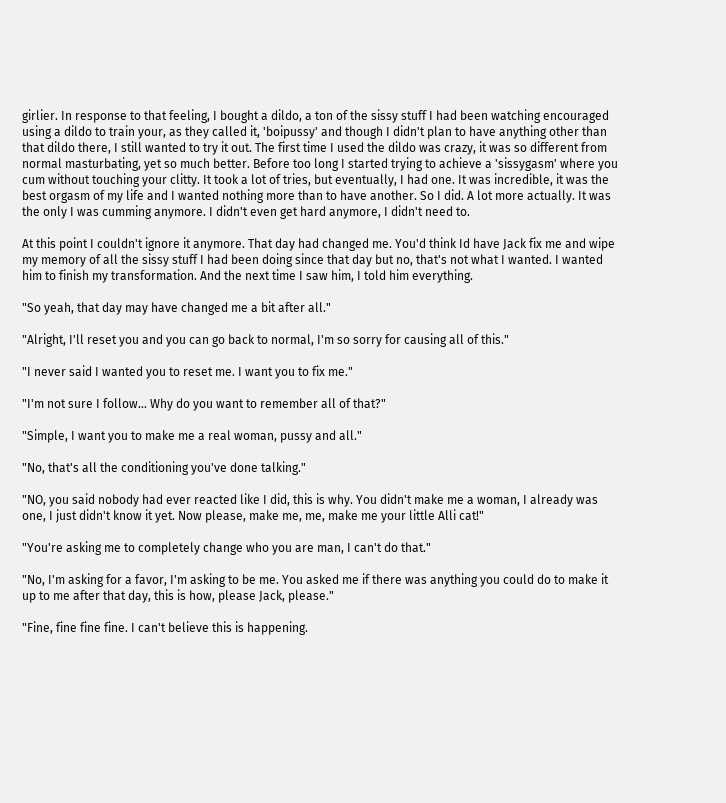girlier. In response to that feeling, I bought a dildo, a ton of the sissy stuff I had been watching encouraged using a dildo to train your, as they called it, 'boipussy' and though I didn't plan to have anything other than that dildo there, I still wanted to try it out. The first time I used the dildo was crazy, it was so different from normal masturbating, yet so much better. Before too long I started trying to achieve a 'sissygasm' where you cum without touching your clitty. It took a lot of tries, but eventually, I had one. It was incredible, it was the best orgasm of my life and I wanted nothing more than to have another. So I did. A lot more actually. It was the only I was cumming anymore. I didn't even get hard anymore, I didn't need to.

At this point I couldn't ignore it anymore. That day had changed me. You'd think Id have Jack fix me and wipe my memory of all the sissy stuff I had been doing since that day but no, that's not what I wanted. I wanted him to finish my transformation. And the next time I saw him, I told him everything.

"So yeah, that day may have changed me a bit after all."

"Alright, I'll reset you and you can go back to normal, I'm so sorry for causing all of this."

"I never said I wanted you to reset me. I want you to fix me."

"I'm not sure I follow... Why do you want to remember all of that?"

"Simple, I want you to make me a real woman, pussy and all."

"No, that's all the conditioning you've done talking."

"NO, you said nobody had ever reacted like I did, this is why. You didn't make me a woman, I already was one, I just didn't know it yet. Now please, make me, me, make me your little Alli cat!"

"You're asking me to completely change who you are man, I can't do that."

"No, I'm asking for a favor, I'm asking to be me. You asked me if there was anything you could do to make it up to me after that day, this is how, please Jack, please."

"Fine, fine fine fine. I can't believe this is happening.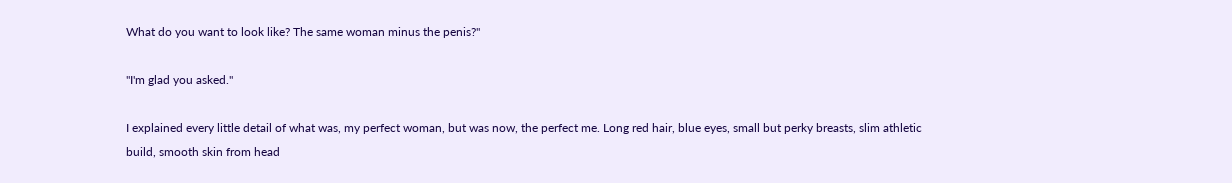What do you want to look like? The same woman minus the penis?"

"I'm glad you asked."

I explained every little detail of what was, my perfect woman, but was now, the perfect me. Long red hair, blue eyes, small but perky breasts, slim athletic build, smooth skin from head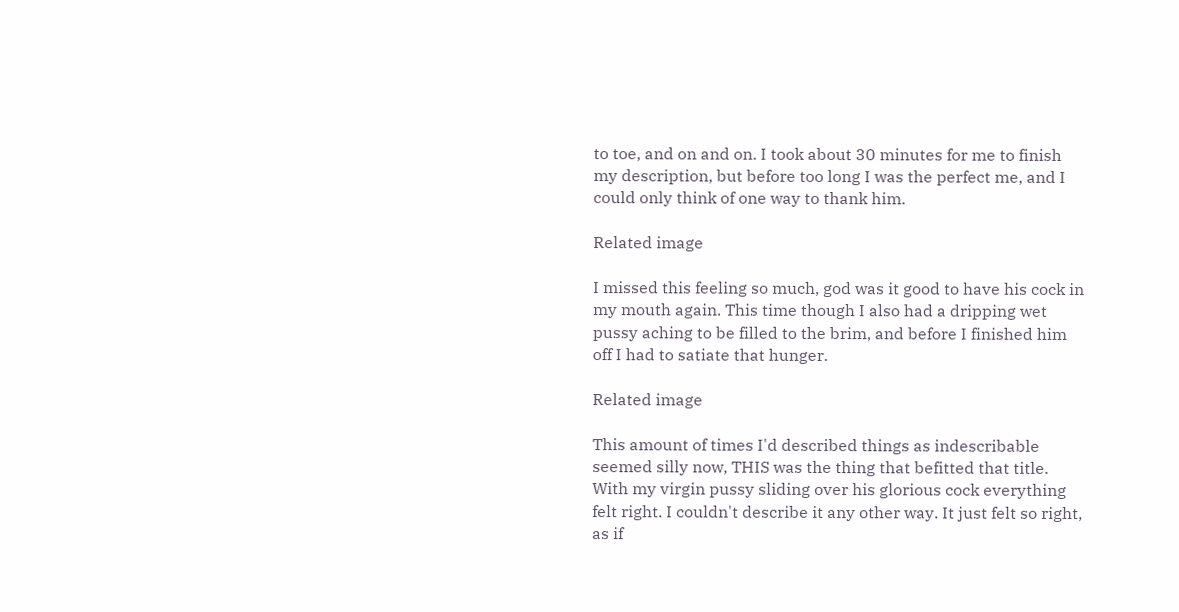to toe, and on and on. I took about 30 minutes for me to finish my description, but before too long I was the perfect me, and I could only think of one way to thank him.

Related image

I missed this feeling so much, god was it good to have his cock in my mouth again. This time though I also had a dripping wet pussy aching to be filled to the brim, and before I finished him off I had to satiate that hunger.

Related image

This amount of times I'd described things as indescribable seemed silly now, THIS was the thing that befitted that title. With my virgin pussy sliding over his glorious cock everything felt right. I couldn't describe it any other way. It just felt so right, as if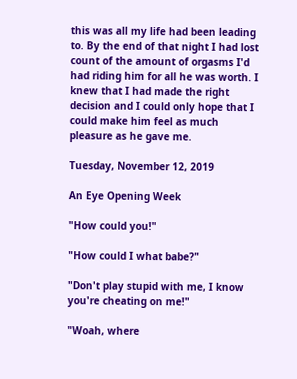this was all my life had been leading to. By the end of that night I had lost count of the amount of orgasms I'd had riding him for all he was worth. I knew that I had made the right decision and I could only hope that I could make him feel as much pleasure as he gave me.

Tuesday, November 12, 2019

An Eye Opening Week

"How could you!"

"How could I what babe?"

"Don't play stupid with me, I know you're cheating on me!"

"Woah, where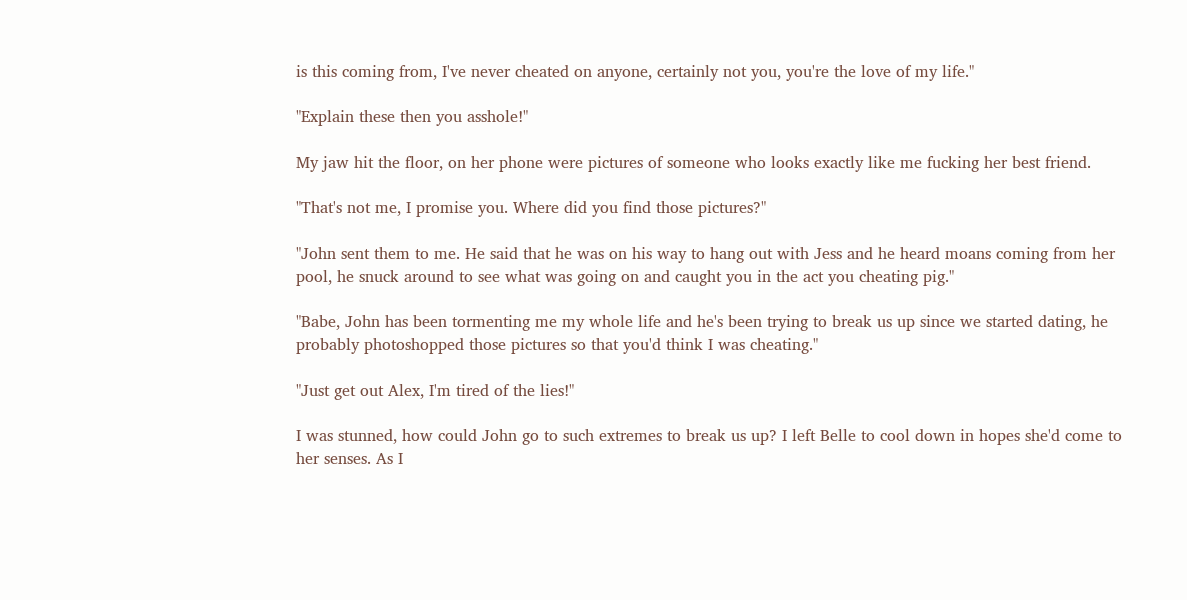is this coming from, I've never cheated on anyone, certainly not you, you're the love of my life."

"Explain these then you asshole!"

My jaw hit the floor, on her phone were pictures of someone who looks exactly like me fucking her best friend.

"That's not me, I promise you. Where did you find those pictures?"

"John sent them to me. He said that he was on his way to hang out with Jess and he heard moans coming from her pool, he snuck around to see what was going on and caught you in the act you cheating pig."

"Babe, John has been tormenting me my whole life and he's been trying to break us up since we started dating, he probably photoshopped those pictures so that you'd think I was cheating."

"Just get out Alex, I'm tired of the lies!"

I was stunned, how could John go to such extremes to break us up? I left Belle to cool down in hopes she'd come to her senses. As I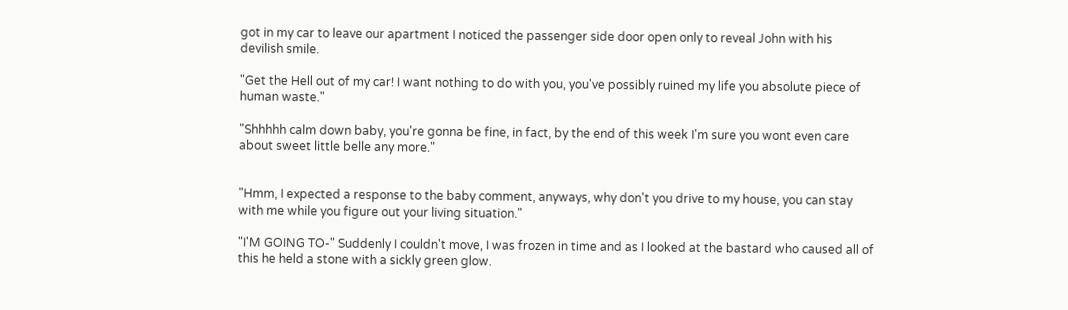got in my car to leave our apartment I noticed the passenger side door open only to reveal John with his devilish smile.

"Get the Hell out of my car! I want nothing to do with you, you've possibly ruined my life you absolute piece of human waste."

"Shhhhh calm down baby, you're gonna be fine, in fact, by the end of this week I'm sure you wont even care about sweet little belle any more."


"Hmm, I expected a response to the baby comment, anyways, why don't you drive to my house, you can stay with me while you figure out your living situation."

"I'M GOING TO-" Suddenly I couldn't move, I was frozen in time and as I looked at the bastard who caused all of this he held a stone with a sickly green glow.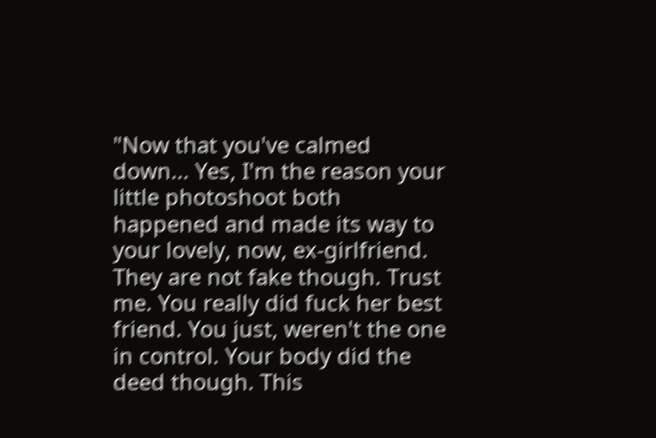"Now that you've calmed down... Yes, I'm the reason your little photoshoot both happened and made its way to your lovely, now, ex-girlfriend. They are not fake though. Trust me. You really did fuck her best friend. You just, weren't the one in control. Your body did the deed though. This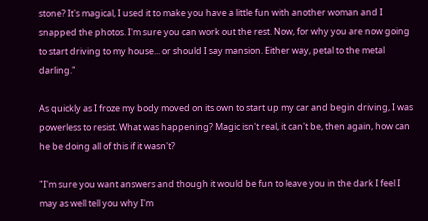stone? It's magical, I used it to make you have a little fun with another woman and I snapped the photos. I'm sure you can work out the rest. Now, for why you are now going to start driving to my house... or should I say mansion. Either way, petal to the metal darling."

As quickly as I froze my body moved on its own to start up my car and begin driving, I was powerless to resist. What was happening? Magic isn't real, it can't be, then again, how can he be doing all of this if it wasn't?

"I'm sure you want answers and though it would be fun to leave you in the dark I feel I may as well tell you why I'm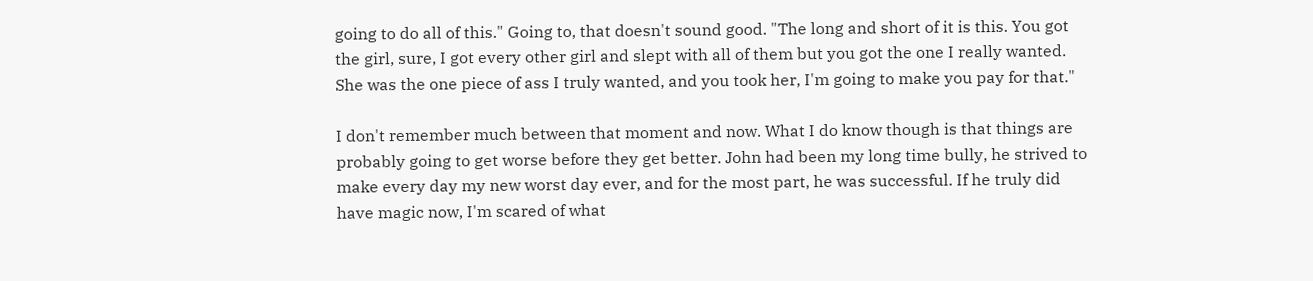going to do all of this." Going to, that doesn't sound good. "The long and short of it is this. You got the girl, sure, I got every other girl and slept with all of them but you got the one I really wanted. She was the one piece of ass I truly wanted, and you took her, I'm going to make you pay for that."

I don't remember much between that moment and now. What I do know though is that things are probably going to get worse before they get better. John had been my long time bully, he strived to make every day my new worst day ever, and for the most part, he was successful. If he truly did have magic now, I'm scared of what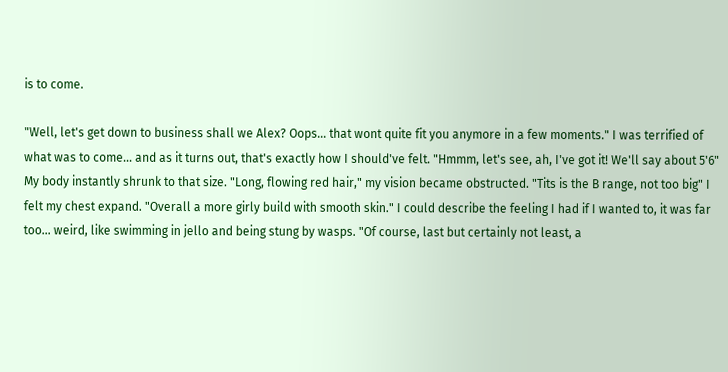is to come.

"Well, let's get down to business shall we Alex? Oops... that wont quite fit you anymore in a few moments." I was terrified of what was to come... and as it turns out, that's exactly how I should've felt. "Hmmm, let's see, ah, I've got it! We'll say about 5'6" My body instantly shrunk to that size. "Long, flowing red hair," my vision became obstructed. "Tits is the B range, not too big" I felt my chest expand. "Overall a more girly build with smooth skin." I could describe the feeling I had if I wanted to, it was far too... weird, like swimming in jello and being stung by wasps. "Of course, last but certainly not least, a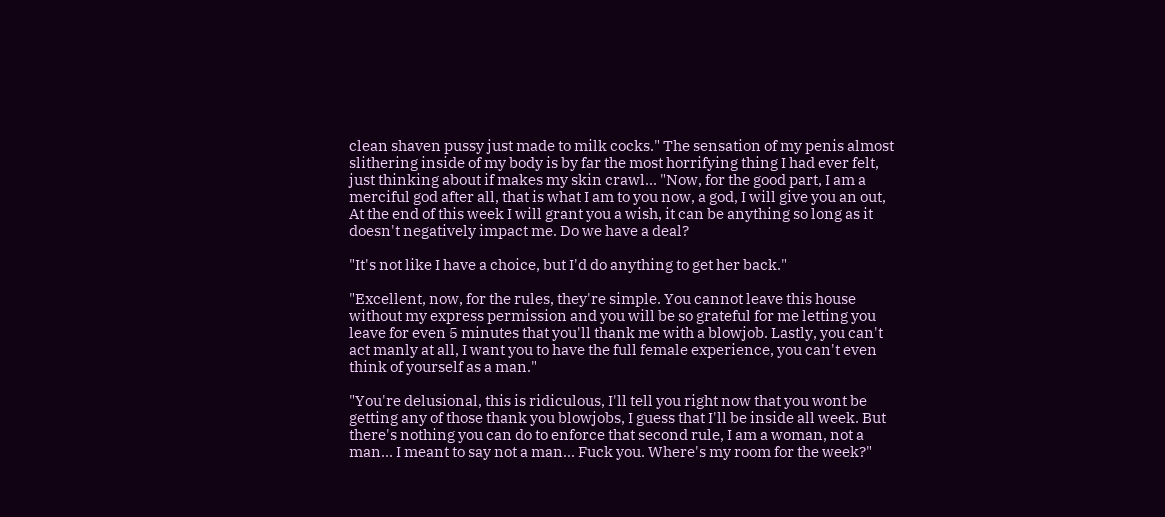clean shaven pussy just made to milk cocks." The sensation of my penis almost slithering inside of my body is by far the most horrifying thing I had ever felt, just thinking about if makes my skin crawl... "Now, for the good part, I am a merciful god after all, that is what I am to you now, a god, I will give you an out, At the end of this week I will grant you a wish, it can be anything so long as it doesn't negatively impact me. Do we have a deal?

"It's not like I have a choice, but I'd do anything to get her back."

"Excellent, now, for the rules, they're simple. You cannot leave this house without my express permission and you will be so grateful for me letting you leave for even 5 minutes that you'll thank me with a blowjob. Lastly, you can't act manly at all, I want you to have the full female experience, you can't even think of yourself as a man."

"You're delusional, this is ridiculous, I'll tell you right now that you wont be getting any of those thank you blowjobs, I guess that I'll be inside all week. But there's nothing you can do to enforce that second rule, I am a woman, not a man... I meant to say not a man... Fuck you. Where's my room for the week?"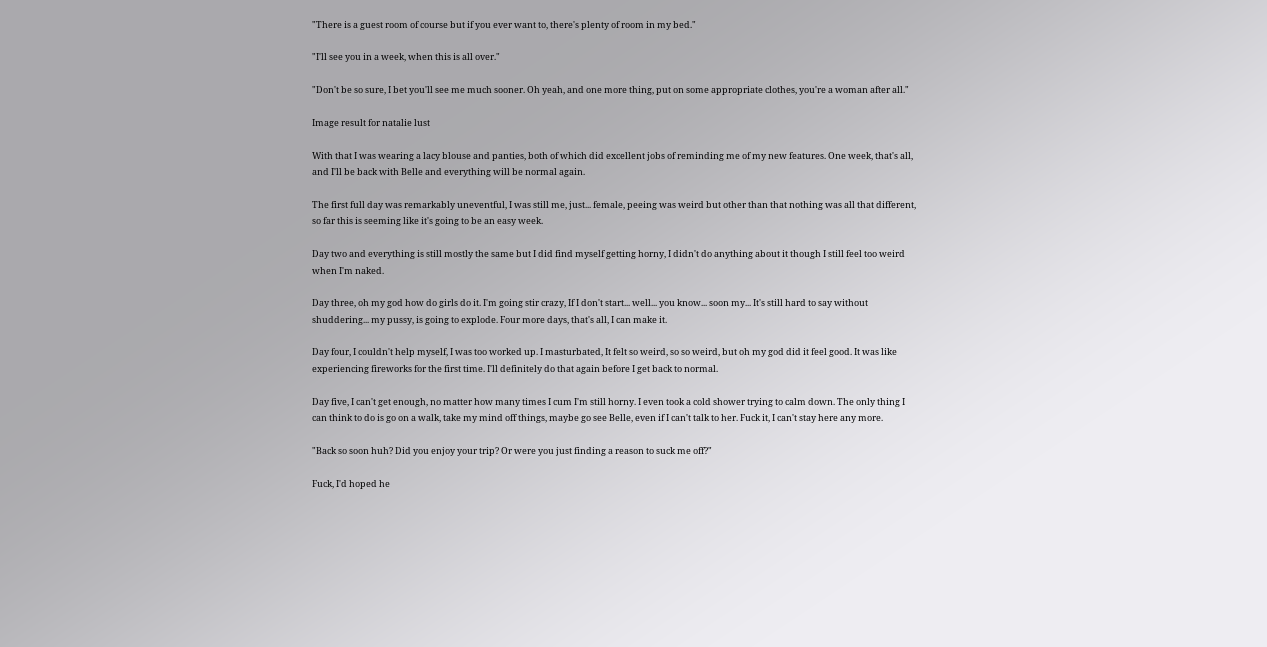"There is a guest room of course but if you ever want to, there's plenty of room in my bed."

"I'll see you in a week, when this is all over."

"Don't be so sure, I bet you'll see me much sooner. Oh yeah, and one more thing, put on some appropriate clothes, you're a woman after all."

Image result for natalie lust

With that I was wearing a lacy blouse and panties, both of which did excellent jobs of reminding me of my new features. One week, that's all, and I'll be back with Belle and everything will be normal again.

The first full day was remarkably uneventful, I was still me, just... female, peeing was weird but other than that nothing was all that different, so far this is seeming like it's going to be an easy week.

Day two and everything is still mostly the same but I did find myself getting horny, I didn't do anything about it though I still feel too weird when I'm naked.

Day three, oh my god how do girls do it. I'm going stir crazy, If I don't start... well... you know... soon my... It's still hard to say without shuddering... my pussy, is going to explode. Four more days, that's all, I can make it.

Day four, I couldn't help myself, I was too worked up. I masturbated, It felt so weird, so so weird, but oh my god did it feel good. It was like experiencing fireworks for the first time. I'll definitely do that again before I get back to normal.

Day five, I can't get enough, no matter how many times I cum I'm still horny. I even took a cold shower trying to calm down. The only thing I can think to do is go on a walk, take my mind off things, maybe go see Belle, even if I can't talk to her. Fuck it, I can't stay here any more.

"Back so soon huh? Did you enjoy your trip? Or were you just finding a reason to suck me off?"

Fuck, I'd hoped he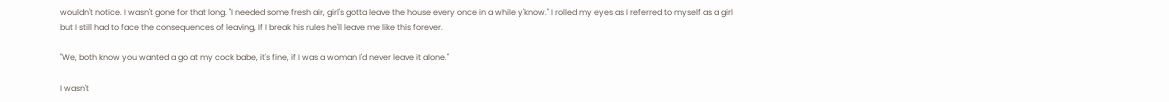wouldn't notice. I wasn't gone for that long. "I needed some fresh air, girl's gotta leave the house every once in a while y'know." I rolled my eyes as I referred to myself as a girl but I still had to face the consequences of leaving, If I break his rules he'll leave me like this forever.

"We, both know you wanted a go at my cock babe, it's fine, if I was a woman I'd never leave it alone."

I wasn't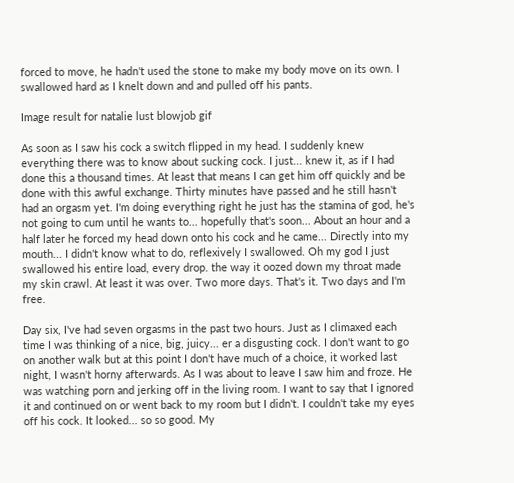forced to move, he hadn't used the stone to make my body move on its own. I swallowed hard as I knelt down and and pulled off his pants.

Image result for natalie lust blowjob gif

As soon as I saw his cock a switch flipped in my head. I suddenly knew everything there was to know about sucking cock. I just... knew it, as if I had done this a thousand times. At least that means I can get him off quickly and be done with this awful exchange. Thirty minutes have passed and he still hasn't had an orgasm yet. I'm doing everything right he just has the stamina of god, he's not going to cum until he wants to... hopefully that's soon... About an hour and a half later he forced my head down onto his cock and he came... Directly into my mouth... I didn't know what to do, reflexively I swallowed. Oh my god I just swallowed his entire load, every drop. the way it oozed down my throat made my skin crawl. At least it was over. Two more days. That's it. Two days and I'm free.

Day six, I've had seven orgasms in the past two hours. Just as I climaxed each time I was thinking of a nice, big, juicy... er a disgusting cock. I don't want to go on another walk but at this point I don't have much of a choice, it worked last night, I wasn't horny afterwards. As I was about to leave I saw him and froze. He was watching porn and jerking off in the living room. I want to say that I ignored it and continued on or went back to my room but I didn't. I couldn't take my eyes off his cock. It looked... so so good. My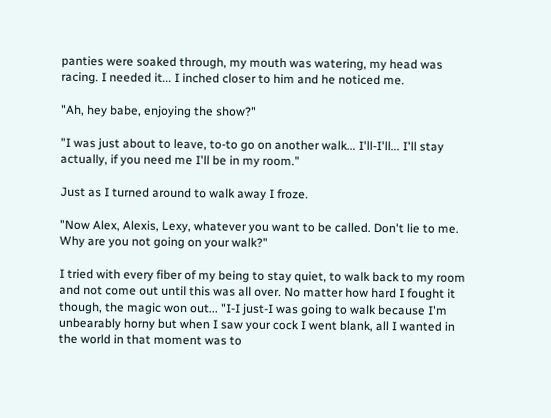panties were soaked through, my mouth was watering, my head was racing. I needed it... I inched closer to him and he noticed me.

"Ah, hey babe, enjoying the show?"

"I was just about to leave, to-to go on another walk... I'll-I'll... I'll stay actually, if you need me I'll be in my room."

Just as I turned around to walk away I froze.

"Now Alex, Alexis, Lexy, whatever you want to be called. Don't lie to me. Why are you not going on your walk?"

I tried with every fiber of my being to stay quiet, to walk back to my room and not come out until this was all over. No matter how hard I fought it though, the magic won out... "I-I just-I was going to walk because I'm unbearably horny but when I saw your cock I went blank, all I wanted in the world in that moment was to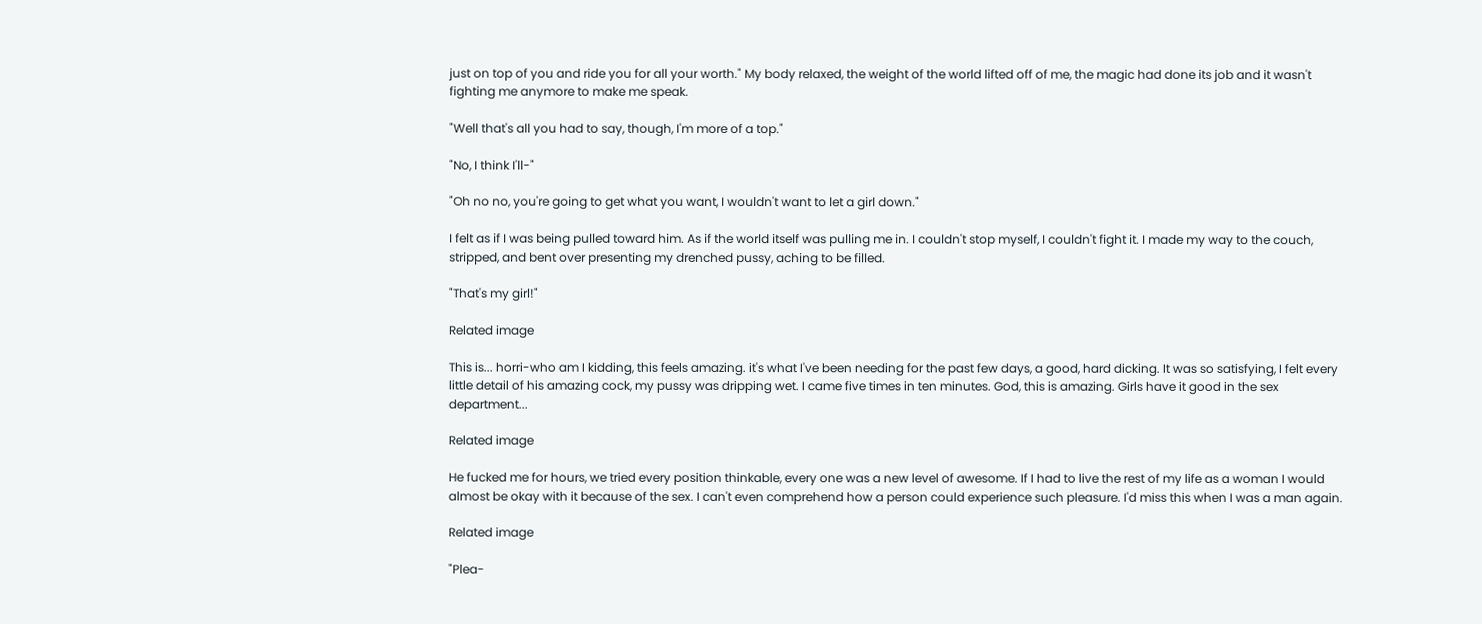just on top of you and ride you for all your worth." My body relaxed, the weight of the world lifted off of me, the magic had done its job and it wasn't fighting me anymore to make me speak.

"Well that's all you had to say, though, I'm more of a top."

"No, I think I'll-"

"Oh no no, you're going to get what you want, I wouldn't want to let a girl down."

I felt as if I was being pulled toward him. As if the world itself was pulling me in. I couldn't stop myself, I couldn't fight it. I made my way to the couch, stripped, and bent over presenting my drenched pussy, aching to be filled.

"That's my girl!"

Related image

This is... horri-who am I kidding, this feels amazing. it's what I've been needing for the past few days, a good, hard dicking. It was so satisfying, I felt every little detail of his amazing cock, my pussy was dripping wet. I came five times in ten minutes. God, this is amazing. Girls have it good in the sex department...

Related image

He fucked me for hours, we tried every position thinkable, every one was a new level of awesome. If I had to live the rest of my life as a woman I would almost be okay with it because of the sex. I can't even comprehend how a person could experience such pleasure. I'd miss this when I was a man again.

Related image

"Plea-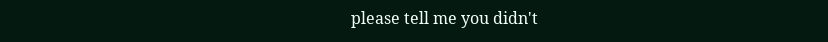please tell me you didn't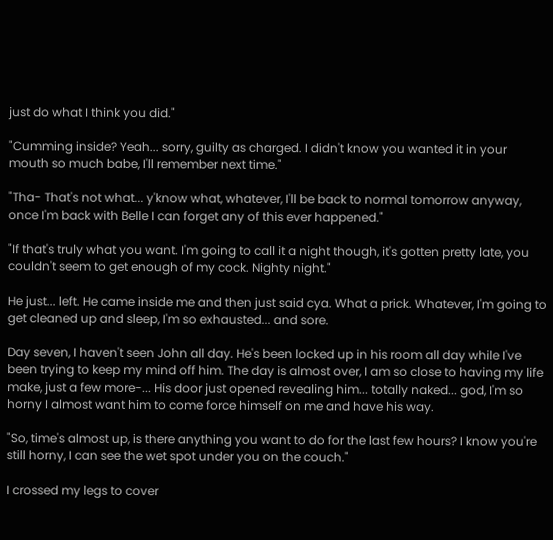just do what I think you did."

"Cumming inside? Yeah... sorry, guilty as charged. I didn't know you wanted it in your mouth so much babe, I'll remember next time."

"Tha- That's not what... y'know what, whatever, I'll be back to normal tomorrow anyway, once I'm back with Belle I can forget any of this ever happened."

"If that's truly what you want. I'm going to call it a night though, it's gotten pretty late, you couldn't seem to get enough of my cock. Nighty night."

He just... left. He came inside me and then just said cya. What a prick. Whatever, I'm going to get cleaned up and sleep, I'm so exhausted... and sore.

Day seven, I haven't seen John all day. He's been locked up in his room all day while I've been trying to keep my mind off him. The day is almost over, I am so close to having my life make, just a few more-... His door just opened revealing him... totally naked... god, I'm so horny I almost want him to come force himself on me and have his way.

"So, time's almost up, is there anything you want to do for the last few hours? I know you're still horny, I can see the wet spot under you on the couch."

I crossed my legs to cover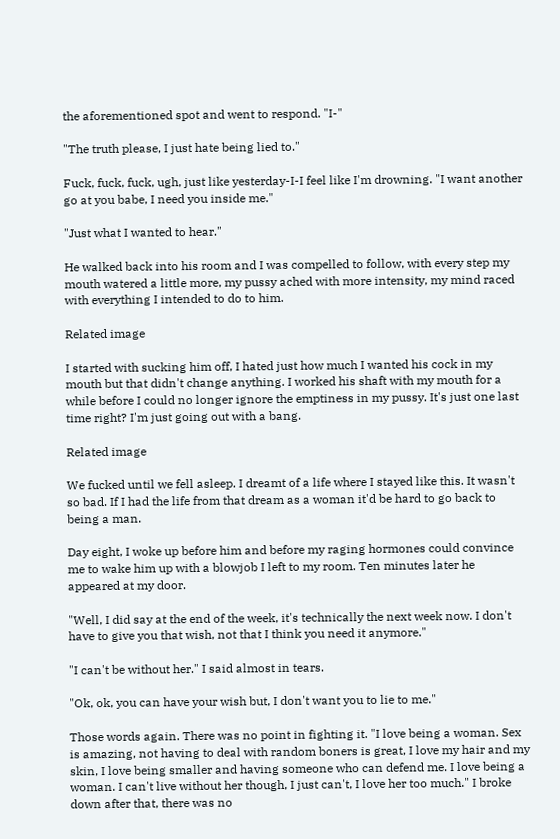the aforementioned spot and went to respond. "I-"

"The truth please, I just hate being lied to."

Fuck, fuck, fuck, ugh, just like yesterday-I-I feel like I'm drowning. "I want another go at you babe, I need you inside me."

"Just what I wanted to hear."

He walked back into his room and I was compelled to follow, with every step my mouth watered a little more, my pussy ached with more intensity, my mind raced with everything I intended to do to him.

Related image

I started with sucking him off, I hated just how much I wanted his cock in my mouth but that didn't change anything. I worked his shaft with my mouth for a while before I could no longer ignore the emptiness in my pussy. It's just one last time right? I'm just going out with a bang.

Related image

We fucked until we fell asleep. I dreamt of a life where I stayed like this. It wasn't so bad. If I had the life from that dream as a woman it'd be hard to go back to being a man.

Day eight, I woke up before him and before my raging hormones could convince me to wake him up with a blowjob I left to my room. Ten minutes later he appeared at my door.

"Well, I did say at the end of the week, it's technically the next week now. I don't have to give you that wish, not that I think you need it anymore."

"I can't be without her." I said almost in tears.

"Ok, ok, you can have your wish but, I don't want you to lie to me."

Those words again. There was no point in fighting it. "I love being a woman. Sex is amazing, not having to deal with random boners is great, I love my hair and my skin, I love being smaller and having someone who can defend me. I love being a woman. I can't live without her though, I just can't, I love her too much." I broke down after that, there was no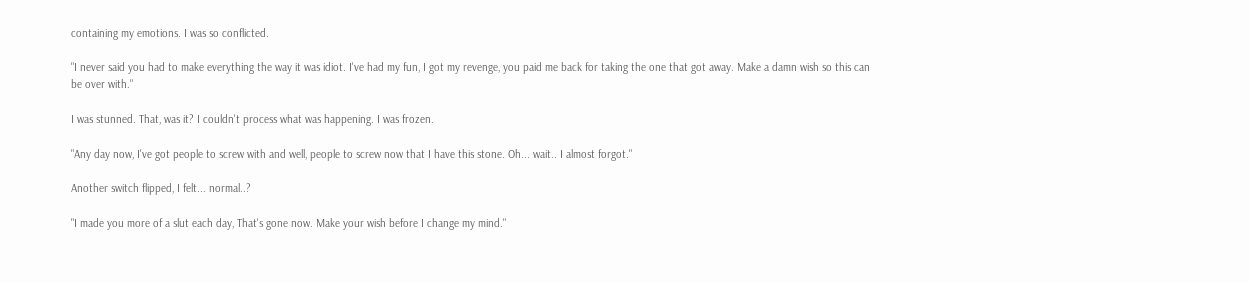containing my emotions. I was so conflicted.

"I never said you had to make everything the way it was idiot. I've had my fun, I got my revenge, you paid me back for taking the one that got away. Make a damn wish so this can be over with."

I was stunned. That, was it? I couldn't process what was happening. I was frozen.

"Any day now, I've got people to screw with and well, people to screw now that I have this stone. Oh... wait.. I almost forgot."

Another switch flipped, I felt... normal..?

"I made you more of a slut each day, That's gone now. Make your wish before I change my mind."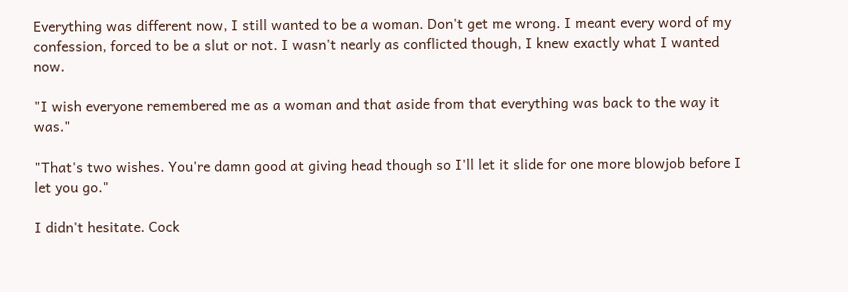Everything was different now, I still wanted to be a woman. Don't get me wrong. I meant every word of my confession, forced to be a slut or not. I wasn't nearly as conflicted though, I knew exactly what I wanted now.

"I wish everyone remembered me as a woman and that aside from that everything was back to the way it was."

"That's two wishes. You're damn good at giving head though so I'll let it slide for one more blowjob before I let you go."

I didn't hesitate. Cock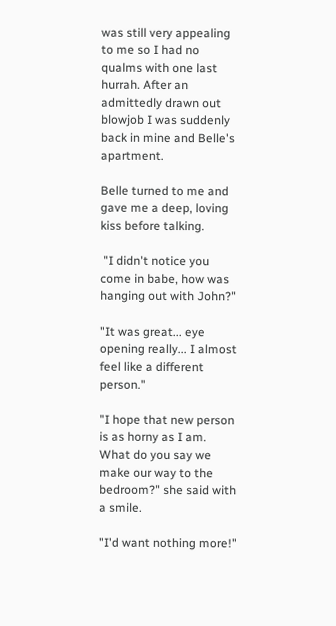was still very appealing to me so I had no qualms with one last hurrah. After an admittedly drawn out blowjob I was suddenly back in mine and Belle's apartment.

Belle turned to me and gave me a deep, loving kiss before talking.

 "I didn't notice you come in babe, how was hanging out with John?"

"It was great... eye opening really... I almost feel like a different person."

"I hope that new person is as horny as I am. What do you say we make our way to the bedroom?" she said with a smile.

"I'd want nothing more!"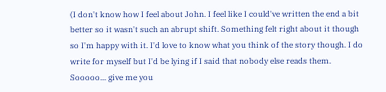(I don't know how I feel about John. I feel like I could've written the end a bit better so it wasn't such an abrupt shift. Something felt right about it though so I'm happy with it. I'd love to know what you think of the story though. I do write for myself but I'd be lying if I said that nobody else reads them. Sooooo... give me you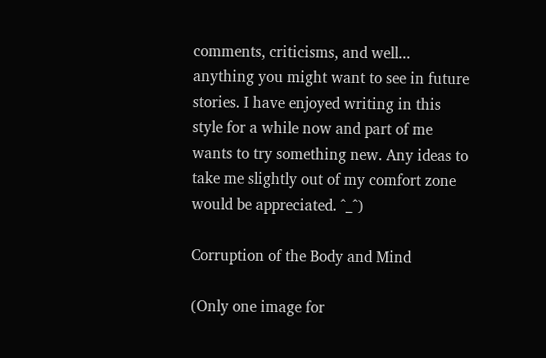comments, criticisms, and well... anything you might want to see in future stories. I have enjoyed writing in this style for a while now and part of me wants to try something new. Any ideas to take me slightly out of my comfort zone would be appreciated. ^_^)

Corruption of the Body and Mind

(Only one image for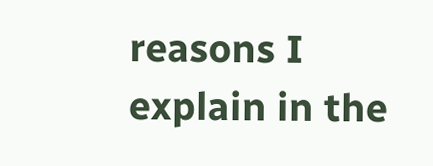reasons I explain in the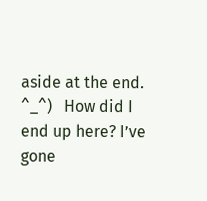aside at the end. ^_^)   How did I end up here? I’ve gone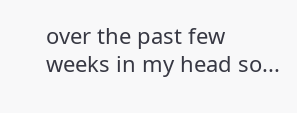over the past few weeks in my head so...